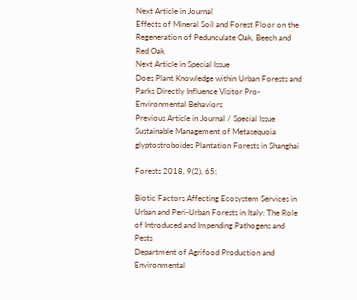Next Article in Journal
Effects of Mineral Soil and Forest Floor on the Regeneration of Pedunculate Oak, Beech and Red Oak
Next Article in Special Issue
Does Plant Knowledge within Urban Forests and Parks Directly Influence Visitor Pro-Environmental Behaviors
Previous Article in Journal / Special Issue
Sustainable Management of Metasequoia glyptostroboides Plantation Forests in Shanghai

Forests 2018, 9(2), 65;

Biotic Factors Affecting Ecosystem Services in Urban and Peri-Urban Forests in Italy: The Role of Introduced and Impending Pathogens and Pests
Department of Agrifood Production and Environmental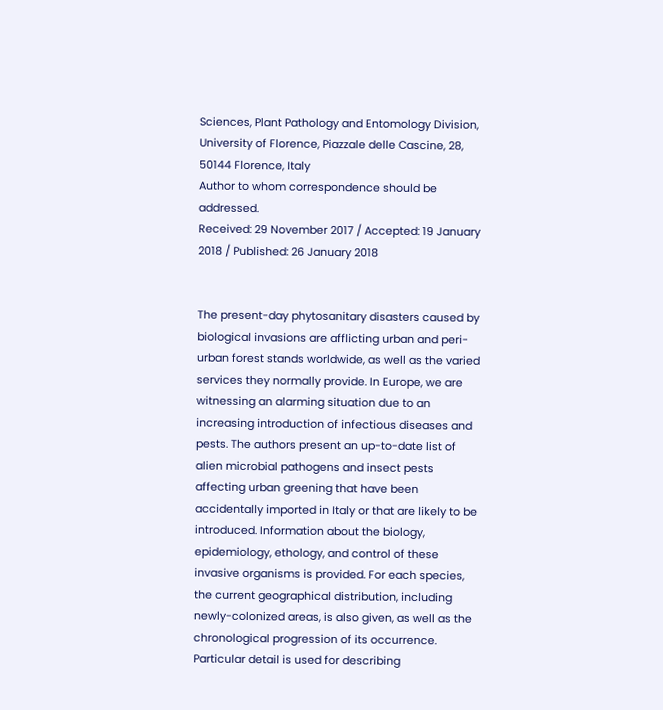Sciences, Plant Pathology and Entomology Division, University of Florence, Piazzale delle Cascine, 28, 50144 Florence, Italy
Author to whom correspondence should be addressed.
Received: 29 November 2017 / Accepted: 19 January 2018 / Published: 26 January 2018


The present-day phytosanitary disasters caused by biological invasions are afflicting urban and peri-urban forest stands worldwide, as well as the varied services they normally provide. In Europe, we are witnessing an alarming situation due to an increasing introduction of infectious diseases and pests. The authors present an up-to-date list of alien microbial pathogens and insect pests affecting urban greening that have been accidentally imported in Italy or that are likely to be introduced. Information about the biology, epidemiology, ethology, and control of these invasive organisms is provided. For each species, the current geographical distribution, including newly-colonized areas, is also given, as well as the chronological progression of its occurrence. Particular detail is used for describing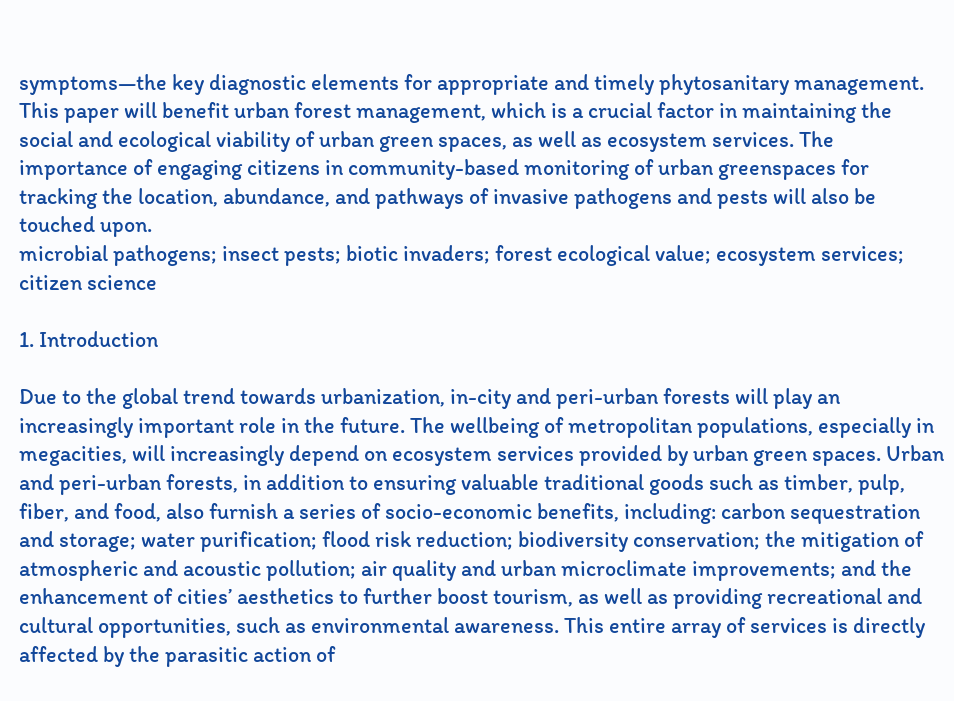symptoms—the key diagnostic elements for appropriate and timely phytosanitary management. This paper will benefit urban forest management, which is a crucial factor in maintaining the social and ecological viability of urban green spaces, as well as ecosystem services. The importance of engaging citizens in community-based monitoring of urban greenspaces for tracking the location, abundance, and pathways of invasive pathogens and pests will also be touched upon.
microbial pathogens; insect pests; biotic invaders; forest ecological value; ecosystem services; citizen science

1. Introduction

Due to the global trend towards urbanization, in-city and peri-urban forests will play an increasingly important role in the future. The wellbeing of metropolitan populations, especially in megacities, will increasingly depend on ecosystem services provided by urban green spaces. Urban and peri-urban forests, in addition to ensuring valuable traditional goods such as timber, pulp, fiber, and food, also furnish a series of socio-economic benefits, including: carbon sequestration and storage; water purification; flood risk reduction; biodiversity conservation; the mitigation of atmospheric and acoustic pollution; air quality and urban microclimate improvements; and the enhancement of cities’ aesthetics to further boost tourism, as well as providing recreational and cultural opportunities, such as environmental awareness. This entire array of services is directly affected by the parasitic action of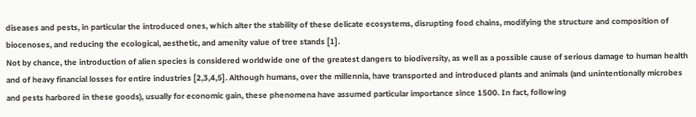diseases and pests, in particular the introduced ones, which alter the stability of these delicate ecosystems, disrupting food chains, modifying the structure and composition of biocenoses, and reducing the ecological, aesthetic, and amenity value of tree stands [1].
Not by chance, the introduction of alien species is considered worldwide one of the greatest dangers to biodiversity, as well as a possible cause of serious damage to human health and of heavy financial losses for entire industries [2,3,4,5]. Although humans, over the millennia, have transported and introduced plants and animals (and unintentionally microbes and pests harbored in these goods), usually for economic gain, these phenomena have assumed particular importance since 1500. In fact, following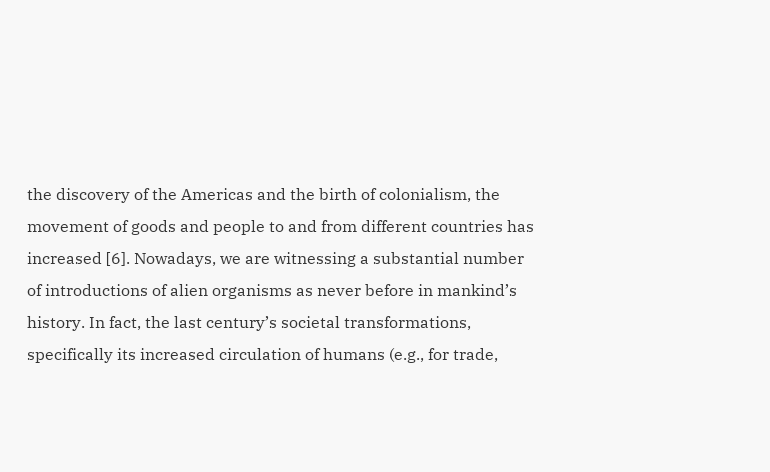the discovery of the Americas and the birth of colonialism, the movement of goods and people to and from different countries has increased [6]. Nowadays, we are witnessing a substantial number of introductions of alien organisms as never before in mankind’s history. In fact, the last century’s societal transformations, specifically its increased circulation of humans (e.g., for trade,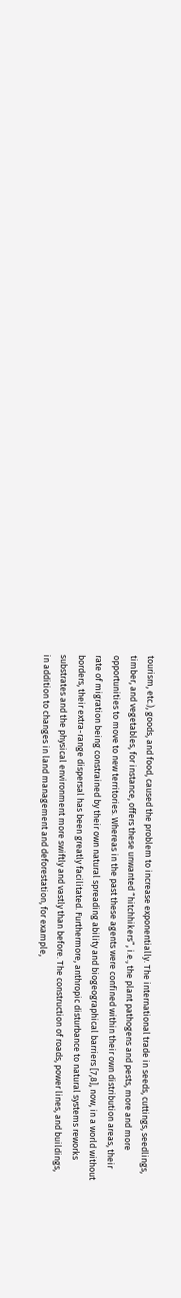tourism, etc.), goods, and food, caused the problem to increase exponentially. The international trade in seeds, cuttings, seedlings, timber, and vegetables, for instance, offers these unwanted “hitchhikers”, i.e., the plant pathogens and pests, more and more opportunities to move to new territories. Whereas in the past these agents were confined within their own distribution areas, their rate of migration being constrained by their own natural spreading ability and biogeographical barriers [7,8], now, in a world without borders, their extra-range dispersal has been greatly facilitated. Furthermore, anthropic disturbance to natural systems reworks substrates and the physical environment more swiftly and vastly than before. The construction of roads, power lines, and buildings, in addition to changes in land management and deforestation, for example,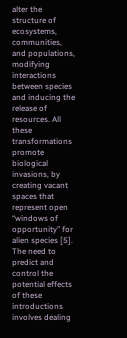alter the structure of ecosystems, communities, and populations, modifying interactions between species and inducing the release of resources. All these transformations promote biological invasions, by creating vacant spaces that represent open “windows of opportunity” for alien species [5].
The need to predict and control the potential effects of these introductions involves dealing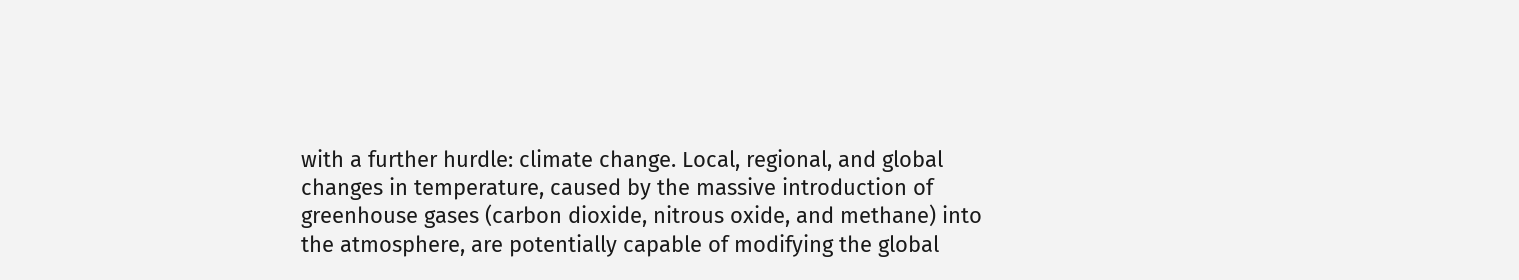with a further hurdle: climate change. Local, regional, and global changes in temperature, caused by the massive introduction of greenhouse gases (carbon dioxide, nitrous oxide, and methane) into the atmosphere, are potentially capable of modifying the global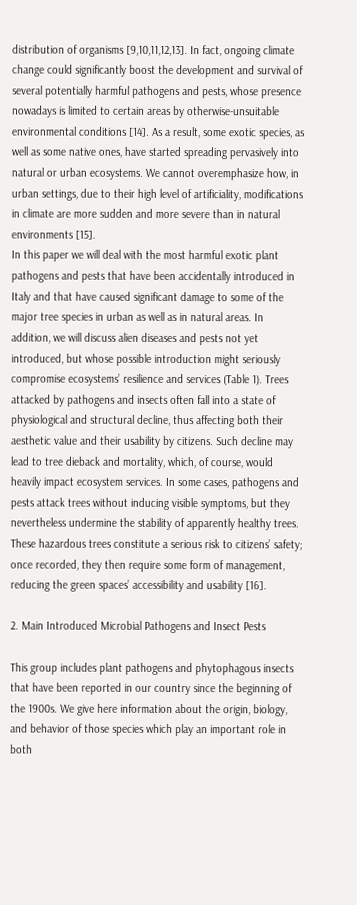distribution of organisms [9,10,11,12,13]. In fact, ongoing climate change could significantly boost the development and survival of several potentially harmful pathogens and pests, whose presence nowadays is limited to certain areas by otherwise-unsuitable environmental conditions [14]. As a result, some exotic species, as well as some native ones, have started spreading pervasively into natural or urban ecosystems. We cannot overemphasize how, in urban settings, due to their high level of artificiality, modifications in climate are more sudden and more severe than in natural environments [15].
In this paper we will deal with the most harmful exotic plant pathogens and pests that have been accidentally introduced in Italy and that have caused significant damage to some of the major tree species in urban as well as in natural areas. In addition, we will discuss alien diseases and pests not yet introduced, but whose possible introduction might seriously compromise ecosystems’ resilience and services (Table 1). Trees attacked by pathogens and insects often fall into a state of physiological and structural decline, thus affecting both their aesthetic value and their usability by citizens. Such decline may lead to tree dieback and mortality, which, of course, would heavily impact ecosystem services. In some cases, pathogens and pests attack trees without inducing visible symptoms, but they nevertheless undermine the stability of apparently healthy trees. These hazardous trees constitute a serious risk to citizens’ safety; once recorded, they then require some form of management, reducing the green spaces’ accessibility and usability [16].

2. Main Introduced Microbial Pathogens and Insect Pests

This group includes plant pathogens and phytophagous insects that have been reported in our country since the beginning of the 1900s. We give here information about the origin, biology, and behavior of those species which play an important role in both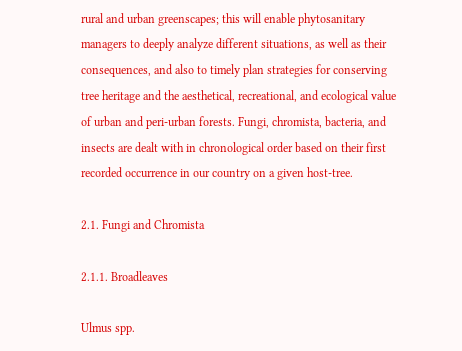rural and urban greenscapes; this will enable phytosanitary managers to deeply analyze different situations, as well as their consequences, and also to timely plan strategies for conserving tree heritage and the aesthetical, recreational, and ecological value of urban and peri-urban forests. Fungi, chromista, bacteria, and insects are dealt with in chronological order based on their first recorded occurrence in our country on a given host-tree.

2.1. Fungi and Chromista

2.1.1. Broadleaves

Ulmus spp.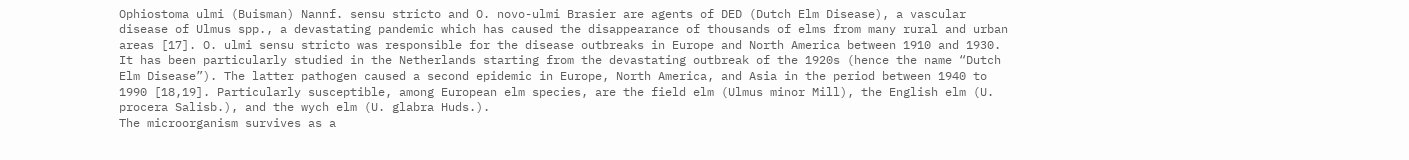Ophiostoma ulmi (Buisman) Nannf. sensu stricto and O. novo-ulmi Brasier are agents of DED (Dutch Elm Disease), a vascular disease of Ulmus spp., a devastating pandemic which has caused the disappearance of thousands of elms from many rural and urban areas [17]. O. ulmi sensu stricto was responsible for the disease outbreaks in Europe and North America between 1910 and 1930. It has been particularly studied in the Netherlands starting from the devastating outbreak of the 1920s (hence the name “Dutch Elm Disease”). The latter pathogen caused a second epidemic in Europe, North America, and Asia in the period between 1940 to 1990 [18,19]. Particularly susceptible, among European elm species, are the field elm (Ulmus minor Mill), the English elm (U. procera Salisb.), and the wych elm (U. glabra Huds.).
The microorganism survives as a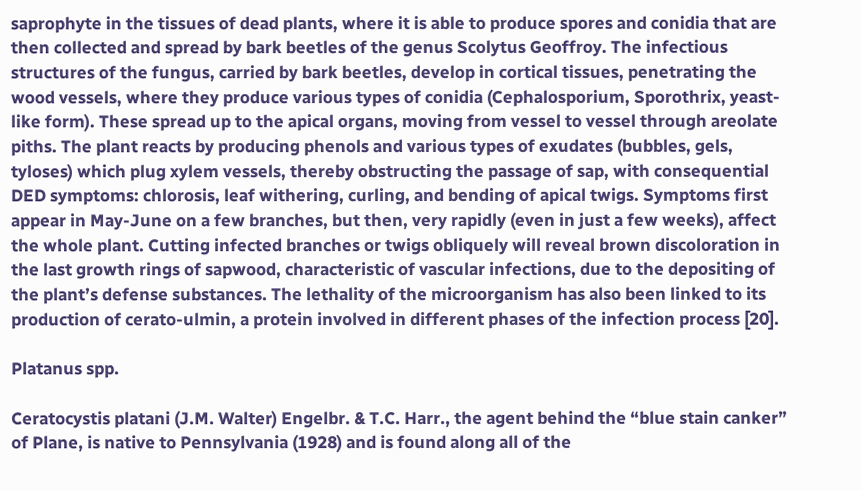saprophyte in the tissues of dead plants, where it is able to produce spores and conidia that are then collected and spread by bark beetles of the genus Scolytus Geoffroy. The infectious structures of the fungus, carried by bark beetles, develop in cortical tissues, penetrating the wood vessels, where they produce various types of conidia (Cephalosporium, Sporothrix, yeast-like form). These spread up to the apical organs, moving from vessel to vessel through areolate piths. The plant reacts by producing phenols and various types of exudates (bubbles, gels, tyloses) which plug xylem vessels, thereby obstructing the passage of sap, with consequential DED symptoms: chlorosis, leaf withering, curling, and bending of apical twigs. Symptoms first appear in May-June on a few branches, but then, very rapidly (even in just a few weeks), affect the whole plant. Cutting infected branches or twigs obliquely will reveal brown discoloration in the last growth rings of sapwood, characteristic of vascular infections, due to the depositing of the plant’s defense substances. The lethality of the microorganism has also been linked to its production of cerato-ulmin, a protein involved in different phases of the infection process [20].

Platanus spp.

Ceratocystis platani (J.M. Walter) Engelbr. & T.C. Harr., the agent behind the “blue stain canker” of Plane, is native to Pennsylvania (1928) and is found along all of the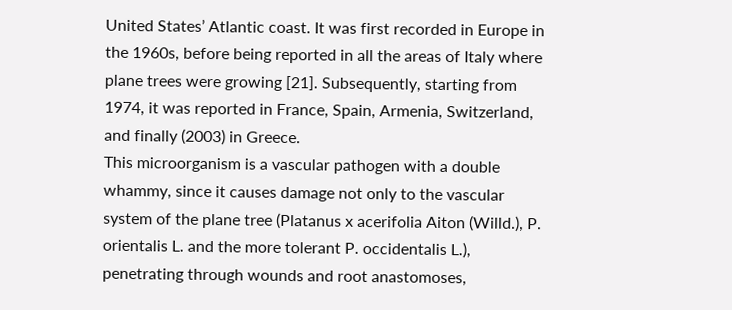United States’ Atlantic coast. It was first recorded in Europe in the 1960s, before being reported in all the areas of Italy where plane trees were growing [21]. Subsequently, starting from 1974, it was reported in France, Spain, Armenia, Switzerland, and finally (2003) in Greece.
This microorganism is a vascular pathogen with a double whammy, since it causes damage not only to the vascular system of the plane tree (Platanus x acerifolia Aiton (Willd.), P. orientalis L. and the more tolerant P. occidentalis L.), penetrating through wounds and root anastomoses,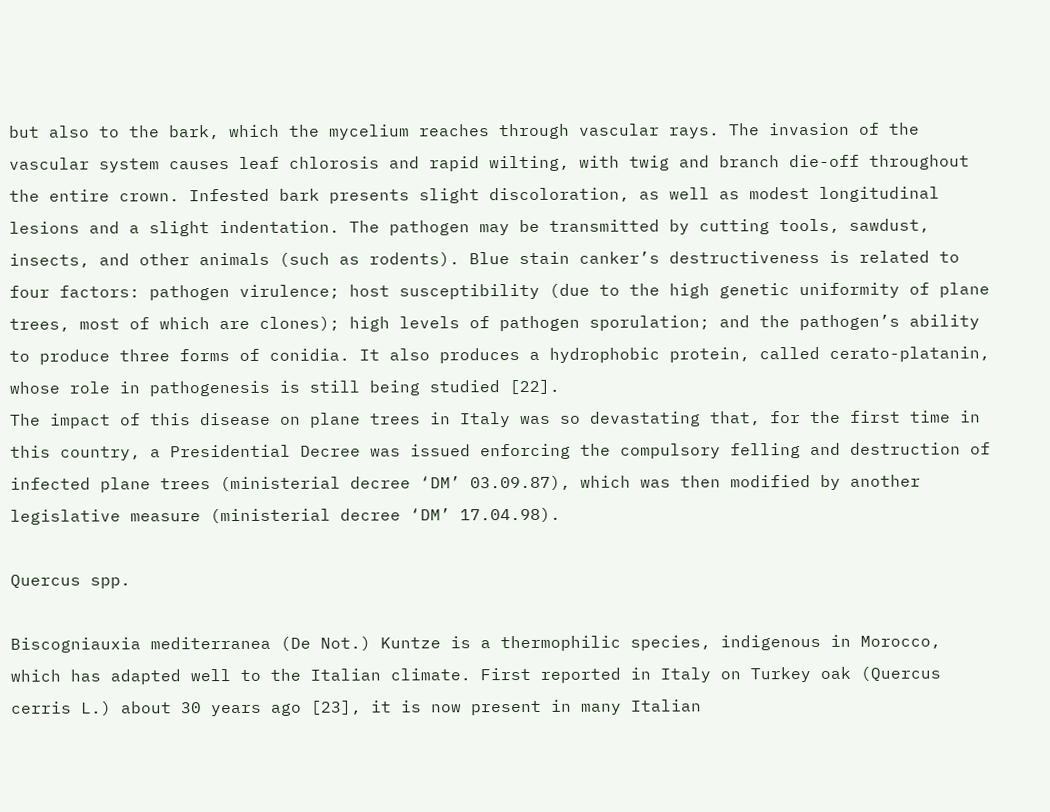but also to the bark, which the mycelium reaches through vascular rays. The invasion of the vascular system causes leaf chlorosis and rapid wilting, with twig and branch die-off throughout the entire crown. Infested bark presents slight discoloration, as well as modest longitudinal lesions and a slight indentation. The pathogen may be transmitted by cutting tools, sawdust, insects, and other animals (such as rodents). Blue stain canker’s destructiveness is related to four factors: pathogen virulence; host susceptibility (due to the high genetic uniformity of plane trees, most of which are clones); high levels of pathogen sporulation; and the pathogen’s ability to produce three forms of conidia. It also produces a hydrophobic protein, called cerato-platanin, whose role in pathogenesis is still being studied [22].
The impact of this disease on plane trees in Italy was so devastating that, for the first time in this country, a Presidential Decree was issued enforcing the compulsory felling and destruction of infected plane trees (ministerial decree ‘DM’ 03.09.87), which was then modified by another legislative measure (ministerial decree ‘DM’ 17.04.98).

Quercus spp.

Biscogniauxia mediterranea (De Not.) Kuntze is a thermophilic species, indigenous in Morocco, which has adapted well to the Italian climate. First reported in Italy on Turkey oak (Quercus cerris L.) about 30 years ago [23], it is now present in many Italian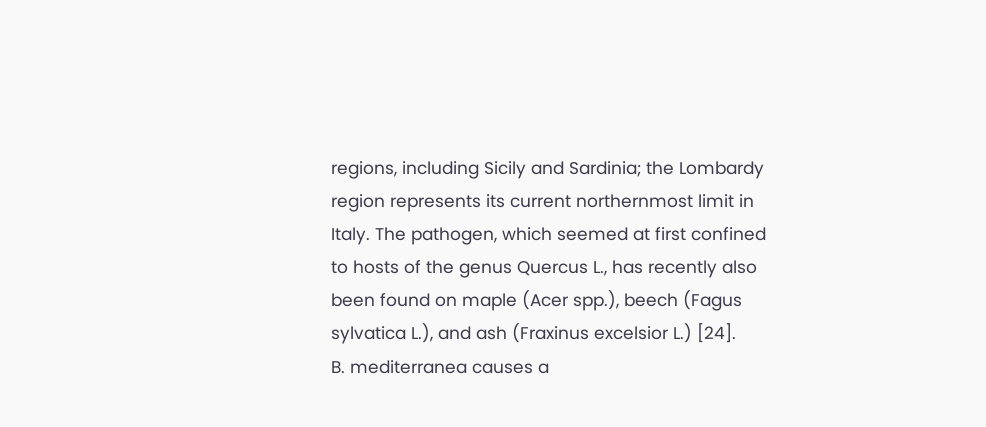regions, including Sicily and Sardinia; the Lombardy region represents its current northernmost limit in Italy. The pathogen, which seemed at first confined to hosts of the genus Quercus L., has recently also been found on maple (Acer spp.), beech (Fagus sylvatica L.), and ash (Fraxinus excelsior L.) [24].
B. mediterranea causes a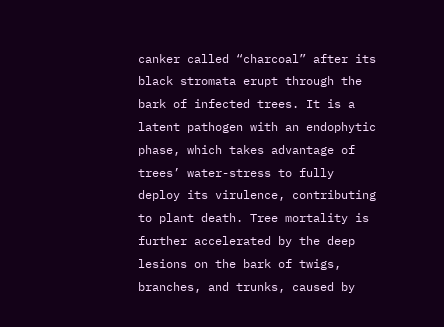canker called “charcoal” after its black stromata erupt through the bark of infected trees. It is a latent pathogen with an endophytic phase, which takes advantage of trees’ water-stress to fully deploy its virulence, contributing to plant death. Tree mortality is further accelerated by the deep lesions on the bark of twigs, branches, and trunks, caused by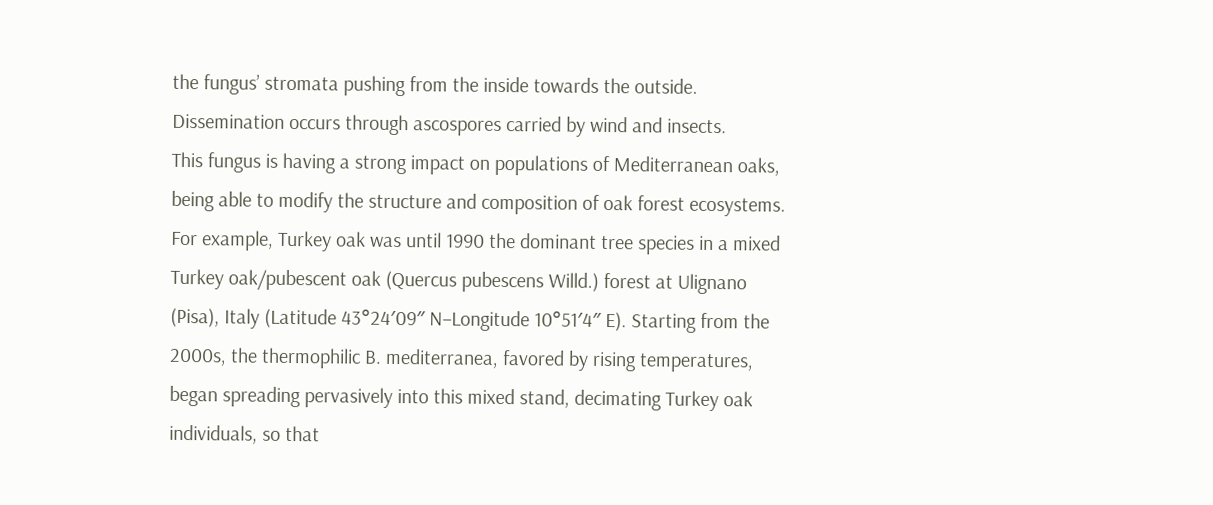the fungus’ stromata pushing from the inside towards the outside. Dissemination occurs through ascospores carried by wind and insects.
This fungus is having a strong impact on populations of Mediterranean oaks, being able to modify the structure and composition of oak forest ecosystems. For example, Turkey oak was until 1990 the dominant tree species in a mixed Turkey oak/pubescent oak (Quercus pubescens Willd.) forest at Ulignano (Pisa), Italy (Latitude 43°24′09″ N–Longitude 10°51′4″ E). Starting from the 2000s, the thermophilic B. mediterranea, favored by rising temperatures, began spreading pervasively into this mixed stand, decimating Turkey oak individuals, so that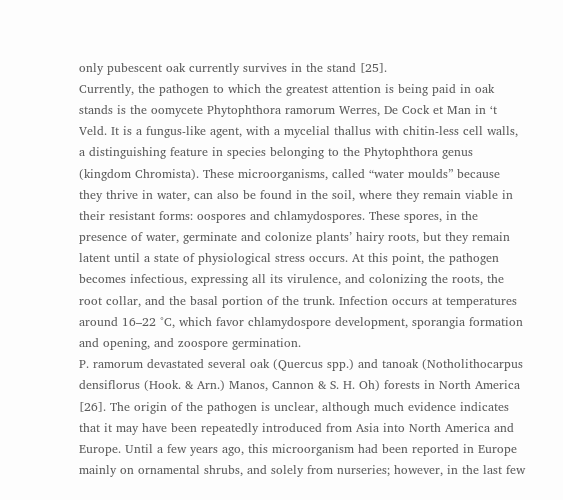only pubescent oak currently survives in the stand [25].
Currently, the pathogen to which the greatest attention is being paid in oak stands is the oomycete Phytophthora ramorum Werres, De Cock et Man in ‘t Veld. It is a fungus-like agent, with a mycelial thallus with chitin-less cell walls, a distinguishing feature in species belonging to the Phytophthora genus (kingdom Chromista). These microorganisms, called “water moulds” because they thrive in water, can also be found in the soil, where they remain viable in their resistant forms: oospores and chlamydospores. These spores, in the presence of water, germinate and colonize plants’ hairy roots, but they remain latent until a state of physiological stress occurs. At this point, the pathogen becomes infectious, expressing all its virulence, and colonizing the roots, the root collar, and the basal portion of the trunk. Infection occurs at temperatures around 16–22 °C, which favor chlamydospore development, sporangia formation and opening, and zoospore germination.
P. ramorum devastated several oak (Quercus spp.) and tanoak (Notholithocarpus densiflorus (Hook. & Arn.) Manos, Cannon & S. H. Oh) forests in North America [26]. The origin of the pathogen is unclear, although much evidence indicates that it may have been repeatedly introduced from Asia into North America and Europe. Until a few years ago, this microorganism had been reported in Europe mainly on ornamental shrubs, and solely from nurseries; however, in the last few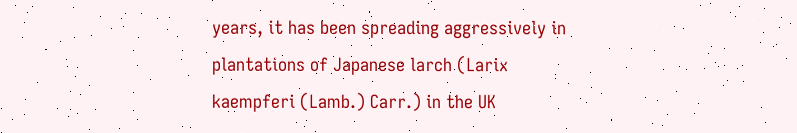years, it has been spreading aggressively in plantations of Japanese larch (Larix kaempferi (Lamb.) Carr.) in the UK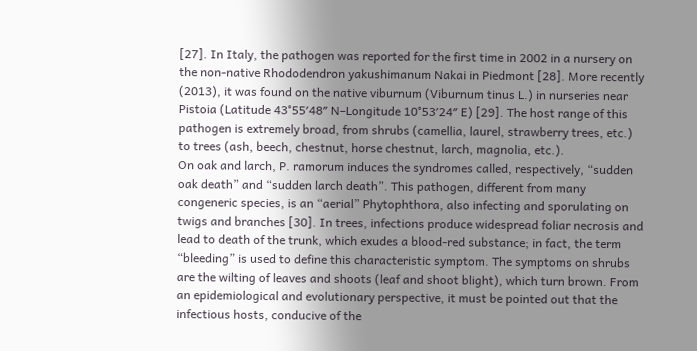[27]. In Italy, the pathogen was reported for the first time in 2002 in a nursery on the non-native Rhododendron yakushimanum Nakai in Piedmont [28]. More recently (2013), it was found on the native viburnum (Viburnum tinus L.) in nurseries near Pistoia (Latitude 43°55′48″ N–Longitude 10°53′24″ E) [29]. The host range of this pathogen is extremely broad, from shrubs (camellia, laurel, strawberry trees, etc.) to trees (ash, beech, chestnut, horse chestnut, larch, magnolia, etc.).
On oak and larch, P. ramorum induces the syndromes called, respectively, “sudden oak death” and “sudden larch death”. This pathogen, different from many congeneric species, is an “aerial” Phytophthora, also infecting and sporulating on twigs and branches [30]. In trees, infections produce widespread foliar necrosis and lead to death of the trunk, which exudes a blood-red substance; in fact, the term “bleeding” is used to define this characteristic symptom. The symptoms on shrubs are the wilting of leaves and shoots (leaf and shoot blight), which turn brown. From an epidemiological and evolutionary perspective, it must be pointed out that the infectious hosts, conducive of the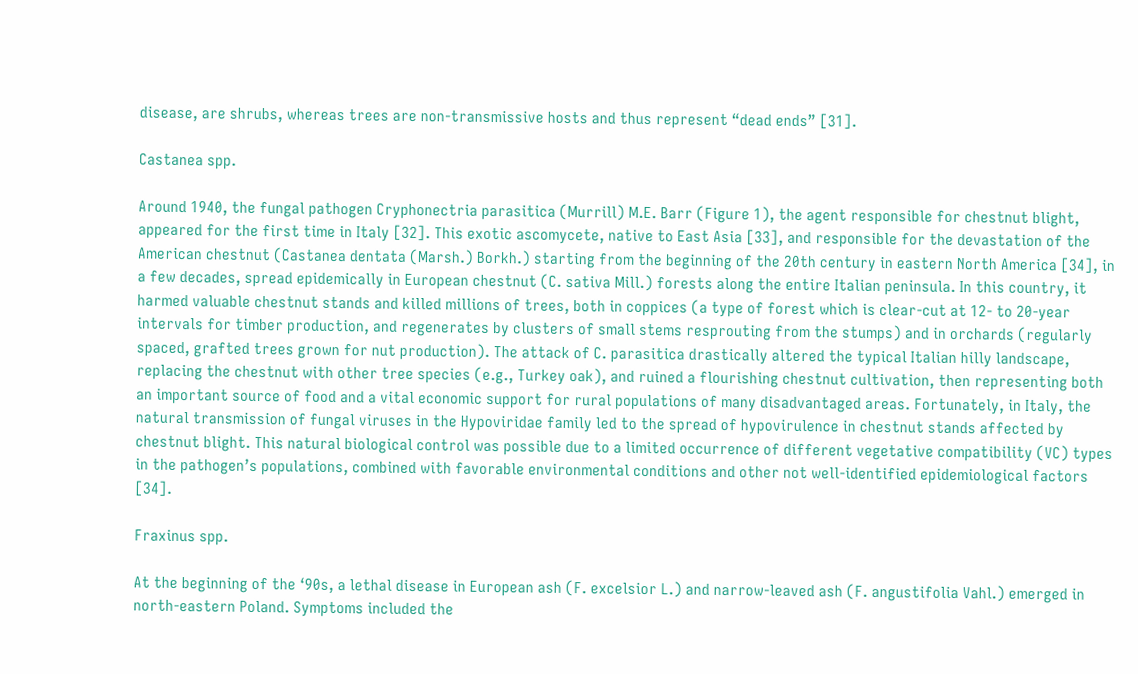disease, are shrubs, whereas trees are non-transmissive hosts and thus represent “dead ends” [31].

Castanea spp.

Around 1940, the fungal pathogen Cryphonectria parasitica (Murrill) M.E. Barr (Figure 1), the agent responsible for chestnut blight, appeared for the first time in Italy [32]. This exotic ascomycete, native to East Asia [33], and responsible for the devastation of the American chestnut (Castanea dentata (Marsh.) Borkh.) starting from the beginning of the 20th century in eastern North America [34], in a few decades, spread epidemically in European chestnut (C. sativa Mill.) forests along the entire Italian peninsula. In this country, it harmed valuable chestnut stands and killed millions of trees, both in coppices (a type of forest which is clear-cut at 12- to 20-year intervals for timber production, and regenerates by clusters of small stems resprouting from the stumps) and in orchards (regularly spaced, grafted trees grown for nut production). The attack of C. parasitica drastically altered the typical Italian hilly landscape, replacing the chestnut with other tree species (e.g., Turkey oak), and ruined a flourishing chestnut cultivation, then representing both an important source of food and a vital economic support for rural populations of many disadvantaged areas. Fortunately, in Italy, the natural transmission of fungal viruses in the Hypoviridae family led to the spread of hypovirulence in chestnut stands affected by chestnut blight. This natural biological control was possible due to a limited occurrence of different vegetative compatibility (VC) types in the pathogen’s populations, combined with favorable environmental conditions and other not well-identified epidemiological factors [34].

Fraxinus spp.

At the beginning of the ‘90s, a lethal disease in European ash (F. excelsior L.) and narrow-leaved ash (F. angustifolia Vahl.) emerged in north-eastern Poland. Symptoms included the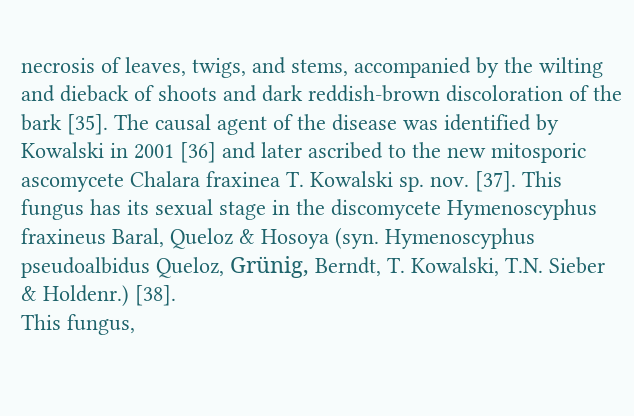necrosis of leaves, twigs, and stems, accompanied by the wilting and dieback of shoots and dark reddish-brown discoloration of the bark [35]. The causal agent of the disease was identified by Kowalski in 2001 [36] and later ascribed to the new mitosporic ascomycete Chalara fraxinea T. Kowalski sp. nov. [37]. This fungus has its sexual stage in the discomycete Hymenoscyphus fraxineus Baral, Queloz & Hosoya (syn. Hymenoscyphus pseudoalbidus Queloz, Grünig, Berndt, T. Kowalski, T.N. Sieber & Holdenr.) [38].
This fungus,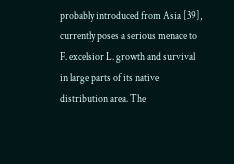probably introduced from Asia [39], currently poses a serious menace to F. excelsior L. growth and survival in large parts of its native distribution area. The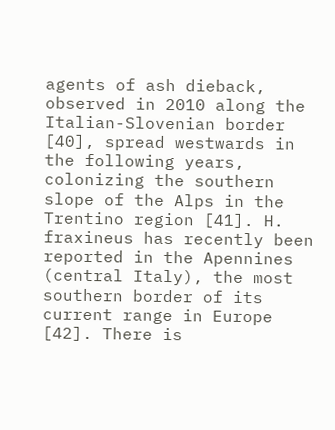agents of ash dieback, observed in 2010 along the Italian-Slovenian border [40], spread westwards in the following years, colonizing the southern slope of the Alps in the Trentino region [41]. H. fraxineus has recently been reported in the Apennines (central Italy), the most southern border of its current range in Europe [42]. There is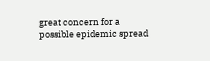great concern for a possible epidemic spread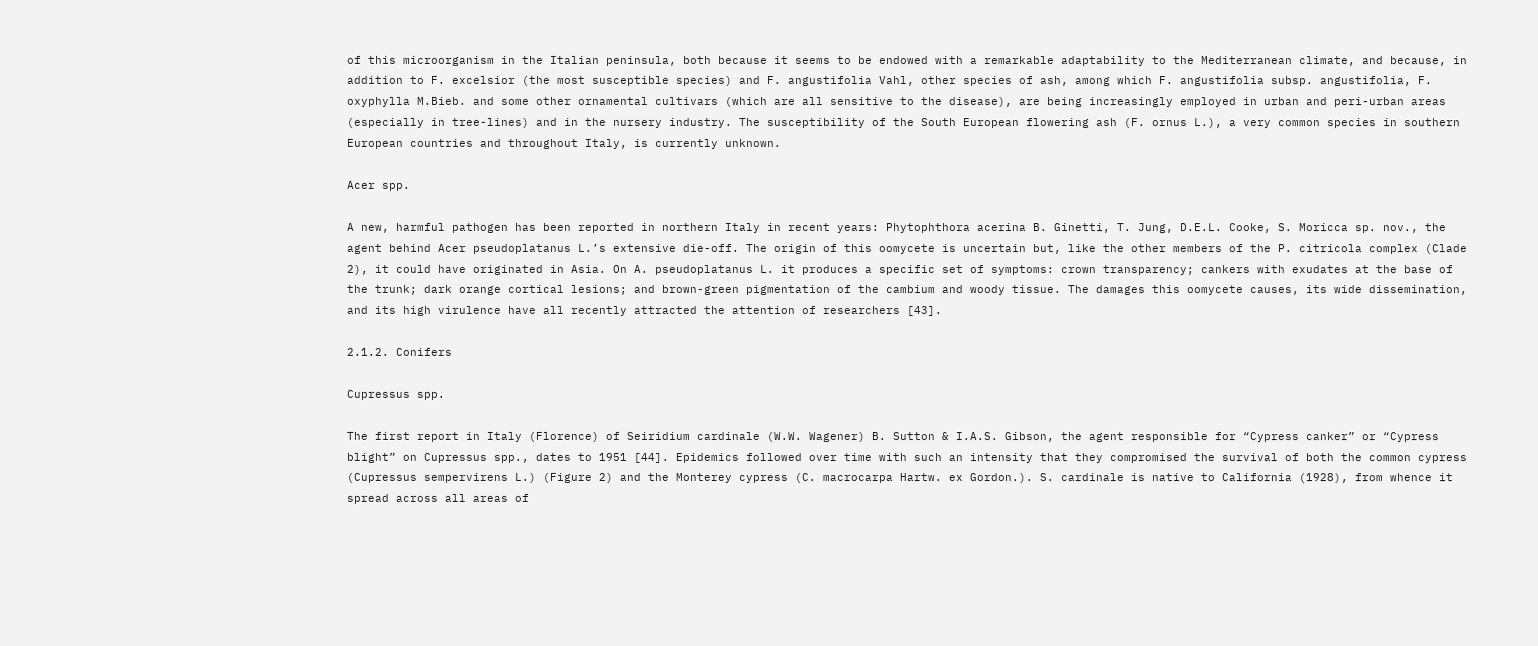of this microorganism in the Italian peninsula, both because it seems to be endowed with a remarkable adaptability to the Mediterranean climate, and because, in addition to F. excelsior (the most susceptible species) and F. angustifolia Vahl, other species of ash, among which F. angustifolia subsp. angustifolia, F. oxyphylla M.Bieb. and some other ornamental cultivars (which are all sensitive to the disease), are being increasingly employed in urban and peri-urban areas (especially in tree-lines) and in the nursery industry. The susceptibility of the South European flowering ash (F. ornus L.), a very common species in southern European countries and throughout Italy, is currently unknown.

Acer spp.

A new, harmful pathogen has been reported in northern Italy in recent years: Phytophthora acerina B. Ginetti, T. Jung, D.E.L. Cooke, S. Moricca sp. nov., the agent behind Acer pseudoplatanus L.’s extensive die-off. The origin of this oomycete is uncertain but, like the other members of the P. citricola complex (Clade 2), it could have originated in Asia. On A. pseudoplatanus L. it produces a specific set of symptoms: crown transparency; cankers with exudates at the base of the trunk; dark orange cortical lesions; and brown-green pigmentation of the cambium and woody tissue. The damages this oomycete causes, its wide dissemination, and its high virulence have all recently attracted the attention of researchers [43].

2.1.2. Conifers

Cupressus spp.

The first report in Italy (Florence) of Seiridium cardinale (W.W. Wagener) B. Sutton & I.A.S. Gibson, the agent responsible for “Cypress canker” or “Cypress blight” on Cupressus spp., dates to 1951 [44]. Epidemics followed over time with such an intensity that they compromised the survival of both the common cypress (Cupressus sempervirens L.) (Figure 2) and the Monterey cypress (C. macrocarpa Hartw. ex Gordon.). S. cardinale is native to California (1928), from whence it spread across all areas of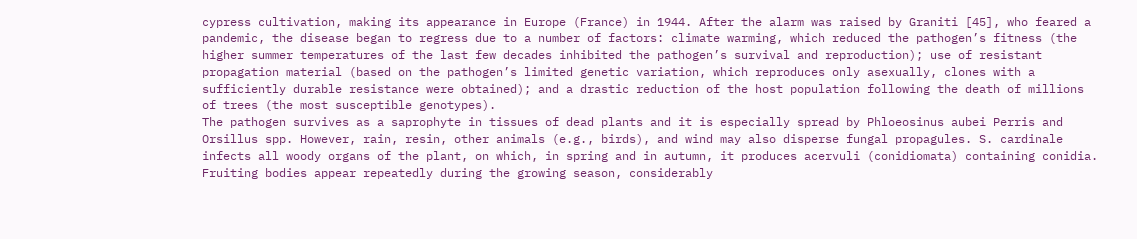cypress cultivation, making its appearance in Europe (France) in 1944. After the alarm was raised by Graniti [45], who feared a pandemic, the disease began to regress due to a number of factors: climate warming, which reduced the pathogen’s fitness (the higher summer temperatures of the last few decades inhibited the pathogen’s survival and reproduction); use of resistant propagation material (based on the pathogen’s limited genetic variation, which reproduces only asexually, clones with a sufficiently durable resistance were obtained); and a drastic reduction of the host population following the death of millions of trees (the most susceptible genotypes).
The pathogen survives as a saprophyte in tissues of dead plants and it is especially spread by Phloeosinus aubei Perris and Orsillus spp. However, rain, resin, other animals (e.g., birds), and wind may also disperse fungal propagules. S. cardinale infects all woody organs of the plant, on which, in spring and in autumn, it produces acervuli (conidiomata) containing conidia. Fruiting bodies appear repeatedly during the growing season, considerably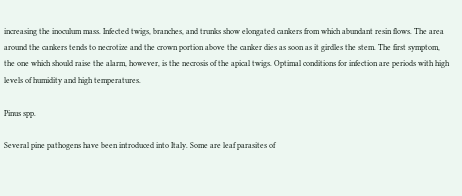increasing the inoculum mass. Infected twigs, branches, and trunks show elongated cankers from which abundant resin flows. The area around the cankers tends to necrotize and the crown portion above the canker dies as soon as it girdles the stem. The first symptom, the one which should raise the alarm, however, is the necrosis of the apical twigs. Optimal conditions for infection are periods with high levels of humidity and high temperatures.

Pinus spp.

Several pine pathogens have been introduced into Italy. Some are leaf parasites of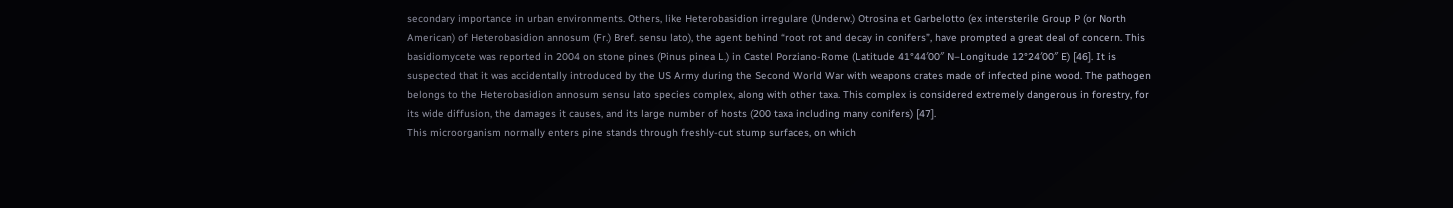secondary importance in urban environments. Others, like Heterobasidion irregulare (Underw.) Otrosina et Garbelotto (ex intersterile Group P (or North American) of Heterobasidion annosum (Fr.) Bref. sensu lato), the agent behind “root rot and decay in conifers”, have prompted a great deal of concern. This basidiomycete was reported in 2004 on stone pines (Pinus pinea L.) in Castel Porziano-Rome (Latitude 41°44′00″ N–Longitude 12°24′00″ E) [46]. It is suspected that it was accidentally introduced by the US Army during the Second World War with weapons crates made of infected pine wood. The pathogen belongs to the Heterobasidion annosum sensu lato species complex, along with other taxa. This complex is considered extremely dangerous in forestry, for its wide diffusion, the damages it causes, and its large number of hosts (200 taxa including many conifers) [47].
This microorganism normally enters pine stands through freshly-cut stump surfaces, on which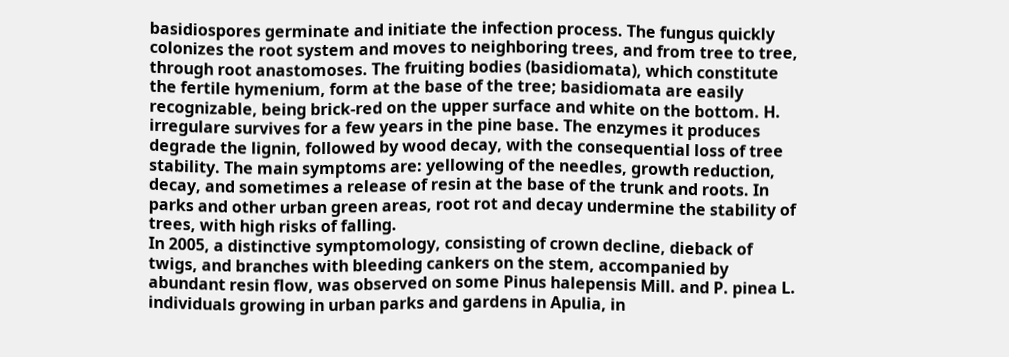basidiospores germinate and initiate the infection process. The fungus quickly colonizes the root system and moves to neighboring trees, and from tree to tree, through root anastomoses. The fruiting bodies (basidiomata), which constitute the fertile hymenium, form at the base of the tree; basidiomata are easily recognizable, being brick-red on the upper surface and white on the bottom. H. irregulare survives for a few years in the pine base. The enzymes it produces degrade the lignin, followed by wood decay, with the consequential loss of tree stability. The main symptoms are: yellowing of the needles, growth reduction, decay, and sometimes a release of resin at the base of the trunk and roots. In parks and other urban green areas, root rot and decay undermine the stability of trees, with high risks of falling.
In 2005, a distinctive symptomology, consisting of crown decline, dieback of twigs, and branches with bleeding cankers on the stem, accompanied by abundant resin flow, was observed on some Pinus halepensis Mill. and P. pinea L. individuals growing in urban parks and gardens in Apulia, in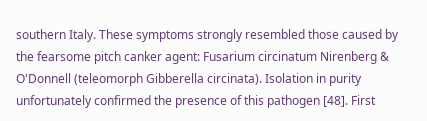southern Italy. These symptoms strongly resembled those caused by the fearsome pitch canker agent: Fusarium circinatum Nirenberg & O'Donnell (teleomorph Gibberella circinata). Isolation in purity unfortunately confirmed the presence of this pathogen [48]. First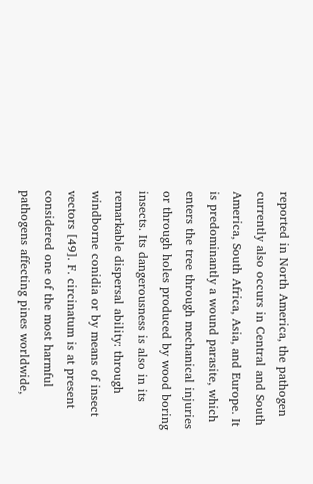reported in North America, the pathogen currently also occurs in Central and South America, South Africa, Asia, and Europe. It is predominantly a wound parasite, which enters the tree through mechanical injuries or through holes produced by wood boring insects. Its dangerousness is also in its remarkable dispersal ability: through windborne conidia or by means of insect vectors [49]. F. circinatum is at present considered one of the most harmful pathogens affecting pines worldwide,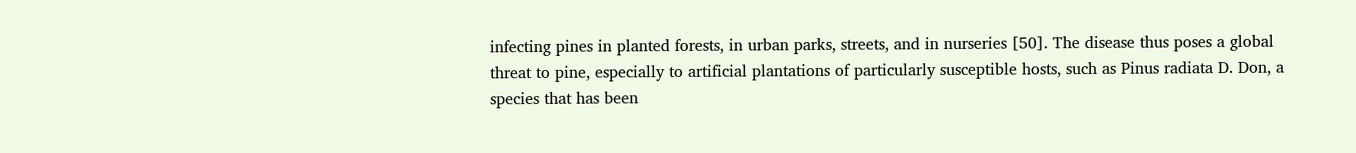infecting pines in planted forests, in urban parks, streets, and in nurseries [50]. The disease thus poses a global threat to pine, especially to artificial plantations of particularly susceptible hosts, such as Pinus radiata D. Don, a species that has been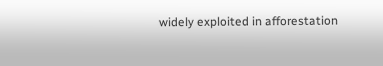widely exploited in afforestation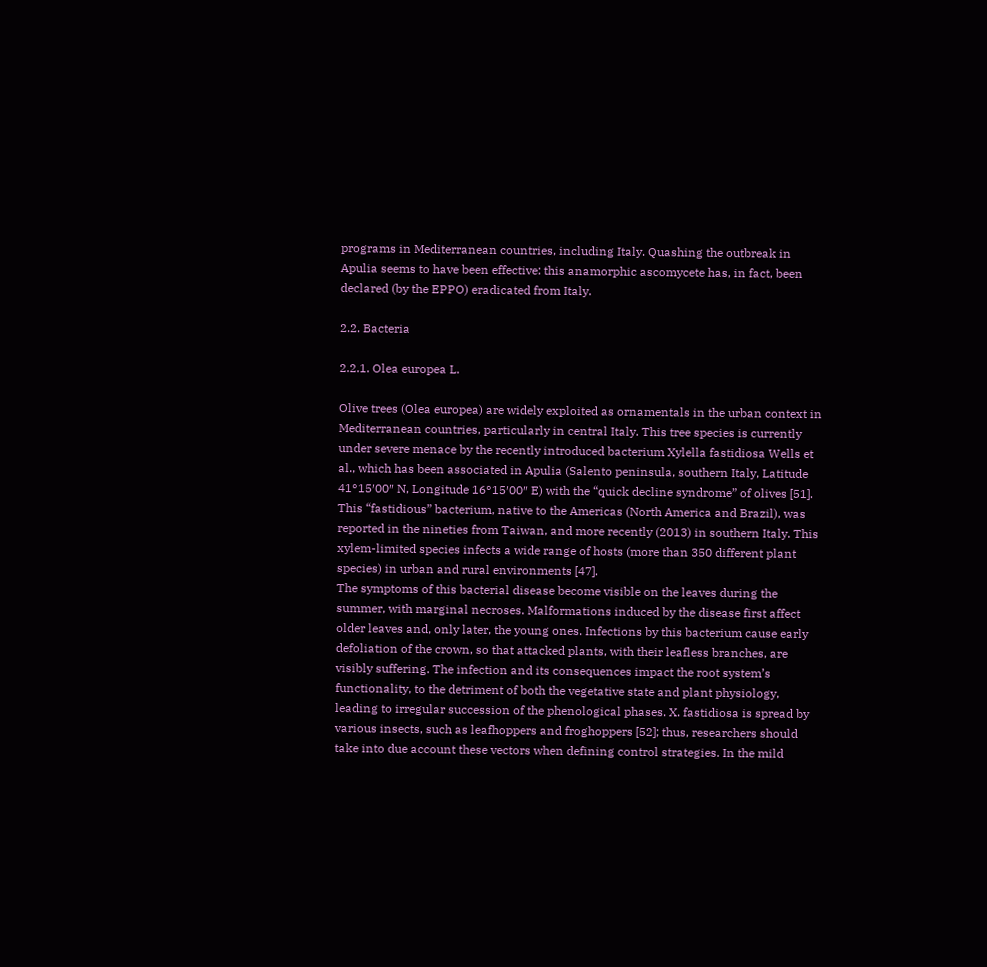programs in Mediterranean countries, including Italy. Quashing the outbreak in Apulia seems to have been effective: this anamorphic ascomycete has, in fact, been declared (by the EPPO) eradicated from Italy.

2.2. Bacteria

2.2.1. Olea europea L.

Olive trees (Olea europea) are widely exploited as ornamentals in the urban context in Mediterranean countries, particularly in central Italy. This tree species is currently under severe menace by the recently introduced bacterium Xylella fastidiosa Wells et al., which has been associated in Apulia (Salento peninsula, southern Italy, Latitude 41°15′00″ N, Longitude 16°15′00″ E) with the “quick decline syndrome” of olives [51].
This “fastidious” bacterium, native to the Americas (North America and Brazil), was reported in the nineties from Taiwan, and more recently (2013) in southern Italy. This xylem-limited species infects a wide range of hosts (more than 350 different plant species) in urban and rural environments [47].
The symptoms of this bacterial disease become visible on the leaves during the summer, with marginal necroses. Malformations induced by the disease first affect older leaves and, only later, the young ones. Infections by this bacterium cause early defoliation of the crown, so that attacked plants, with their leafless branches, are visibly suffering. The infection and its consequences impact the root system’s functionality, to the detriment of both the vegetative state and plant physiology, leading to irregular succession of the phenological phases. X. fastidiosa is spread by various insects, such as leafhoppers and froghoppers [52]; thus, researchers should take into due account these vectors when defining control strategies. In the mild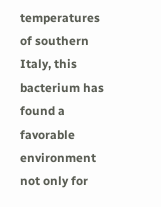temperatures of southern Italy, this bacterium has found a favorable environment not only for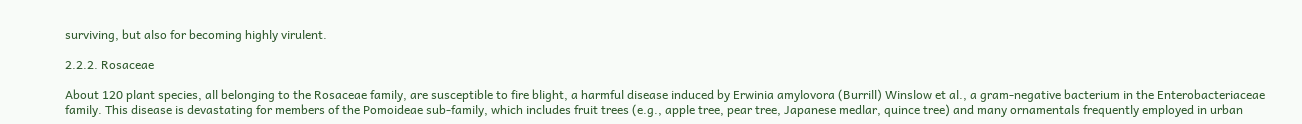surviving, but also for becoming highly virulent.

2.2.2. Rosaceae

About 120 plant species, all belonging to the Rosaceae family, are susceptible to fire blight, a harmful disease induced by Erwinia amylovora (Burrill) Winslow et al., a gram-negative bacterium in the Enterobacteriaceae family. This disease is devastating for members of the Pomoideae sub-family, which includes fruit trees (e.g., apple tree, pear tree, Japanese medlar, quince tree) and many ornamentals frequently employed in urban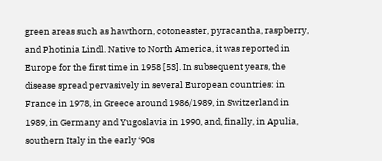green areas such as hawthorn, cotoneaster, pyracantha, raspberry, and Photinia Lindl. Native to North America, it was reported in Europe for the first time in 1958 [53]. In subsequent years, the disease spread pervasively in several European countries: in France in 1978, in Greece around 1986/1989, in Switzerland in 1989, in Germany and Yugoslavia in 1990, and, finally, in Apulia, southern Italy in the early ‘90s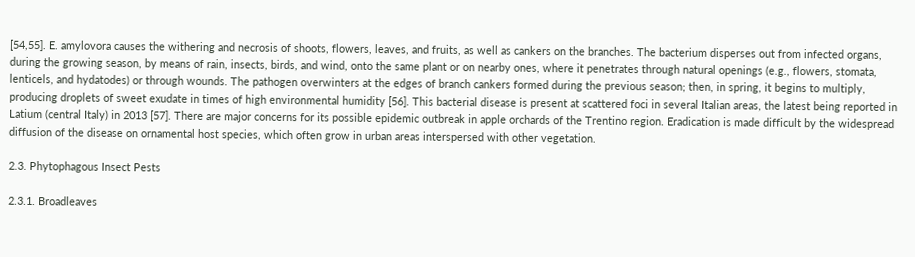[54,55]. E. amylovora causes the withering and necrosis of shoots, flowers, leaves, and fruits, as well as cankers on the branches. The bacterium disperses out from infected organs, during the growing season, by means of rain, insects, birds, and wind, onto the same plant or on nearby ones, where it penetrates through natural openings (e.g., flowers, stomata, lenticels, and hydatodes) or through wounds. The pathogen overwinters at the edges of branch cankers formed during the previous season; then, in spring, it begins to multiply, producing droplets of sweet exudate in times of high environmental humidity [56]. This bacterial disease is present at scattered foci in several Italian areas, the latest being reported in Latium (central Italy) in 2013 [57]. There are major concerns for its possible epidemic outbreak in apple orchards of the Trentino region. Eradication is made difficult by the widespread diffusion of the disease on ornamental host species, which often grow in urban areas interspersed with other vegetation.

2.3. Phytophagous Insect Pests

2.3.1. Broadleaves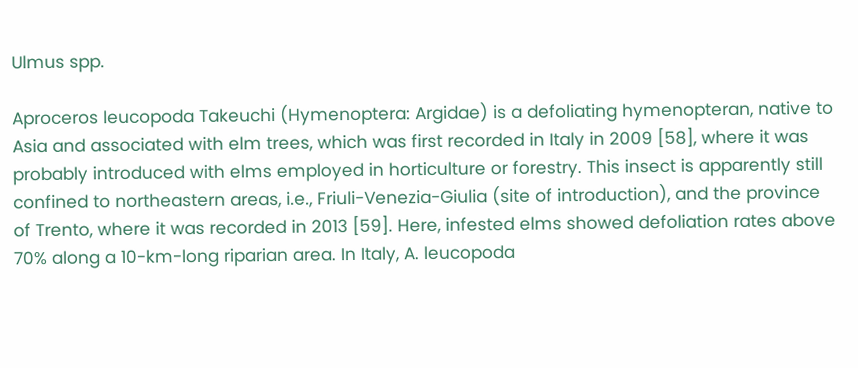Ulmus spp.

Aproceros leucopoda Takeuchi (Hymenoptera: Argidae) is a defoliating hymenopteran, native to Asia and associated with elm trees, which was first recorded in Italy in 2009 [58], where it was probably introduced with elms employed in horticulture or forestry. This insect is apparently still confined to northeastern areas, i.e., Friuli-Venezia-Giulia (site of introduction), and the province of Trento, where it was recorded in 2013 [59]. Here, infested elms showed defoliation rates above 70% along a 10-km-long riparian area. In Italy, A. leucopoda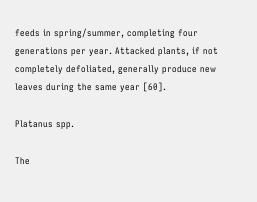feeds in spring/summer, completing four generations per year. Attacked plants, if not completely defoliated, generally produce new leaves during the same year [60].

Platanus spp.

The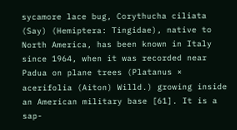sycamore lace bug, Corythucha ciliata (Say) (Hemiptera: Tingidae), native to North America, has been known in Italy since 1964, when it was recorded near Padua on plane trees (Platanus × acerifolia (Aiton) Willd.) growing inside an American military base [61]. It is a sap-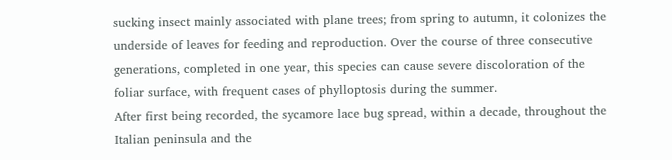sucking insect mainly associated with plane trees; from spring to autumn, it colonizes the underside of leaves for feeding and reproduction. Over the course of three consecutive generations, completed in one year, this species can cause severe discoloration of the foliar surface, with frequent cases of phylloptosis during the summer.
After first being recorded, the sycamore lace bug spread, within a decade, throughout the Italian peninsula and the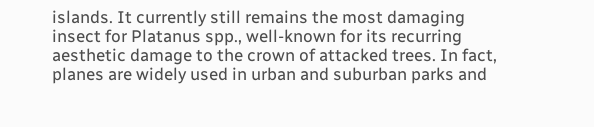islands. It currently still remains the most damaging insect for Platanus spp., well-known for its recurring aesthetic damage to the crown of attacked trees. In fact, planes are widely used in urban and suburban parks and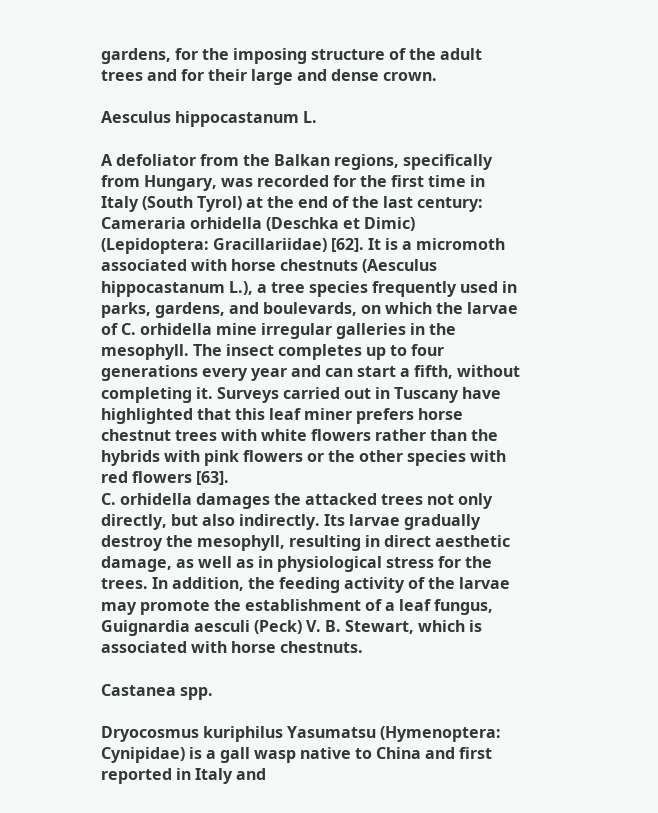gardens, for the imposing structure of the adult trees and for their large and dense crown.

Aesculus hippocastanum L.

A defoliator from the Balkan regions, specifically from Hungary, was recorded for the first time in Italy (South Tyrol) at the end of the last century: Cameraria orhidella (Deschka et Dimic) (Lepidoptera: Gracillariidae) [62]. It is a micromoth associated with horse chestnuts (Aesculus hippocastanum L.), a tree species frequently used in parks, gardens, and boulevards, on which the larvae of C. orhidella mine irregular galleries in the mesophyll. The insect completes up to four generations every year and can start a fifth, without completing it. Surveys carried out in Tuscany have highlighted that this leaf miner prefers horse chestnut trees with white flowers rather than the hybrids with pink flowers or the other species with red flowers [63].
C. orhidella damages the attacked trees not only directly, but also indirectly. Its larvae gradually destroy the mesophyll, resulting in direct aesthetic damage, as well as in physiological stress for the trees. In addition, the feeding activity of the larvae may promote the establishment of a leaf fungus, Guignardia aesculi (Peck) V. B. Stewart, which is associated with horse chestnuts.

Castanea spp.

Dryocosmus kuriphilus Yasumatsu (Hymenoptera: Cynipidae) is a gall wasp native to China and first reported in Italy and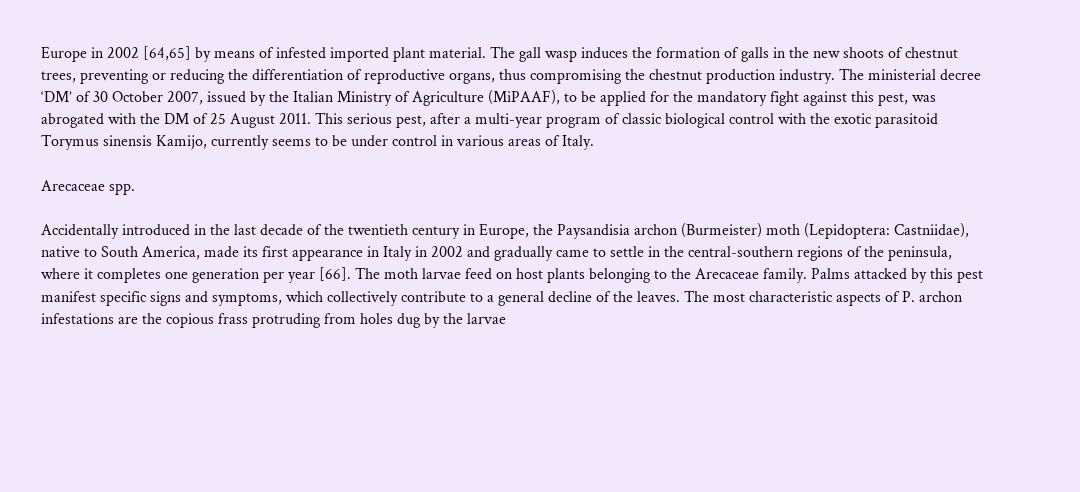Europe in 2002 [64,65] by means of infested imported plant material. The gall wasp induces the formation of galls in the new shoots of chestnut trees, preventing or reducing the differentiation of reproductive organs, thus compromising the chestnut production industry. The ministerial decree ‘DM’ of 30 October 2007, issued by the Italian Ministry of Agriculture (MiPAAF), to be applied for the mandatory fight against this pest, was abrogated with the DM of 25 August 2011. This serious pest, after a multi-year program of classic biological control with the exotic parasitoid Torymus sinensis Kamijo, currently seems to be under control in various areas of Italy.

Arecaceae spp.

Accidentally introduced in the last decade of the twentieth century in Europe, the Paysandisia archon (Burmeister) moth (Lepidoptera: Castniidae), native to South America, made its first appearance in Italy in 2002 and gradually came to settle in the central-southern regions of the peninsula, where it completes one generation per year [66]. The moth larvae feed on host plants belonging to the Arecaceae family. Palms attacked by this pest manifest specific signs and symptoms, which collectively contribute to a general decline of the leaves. The most characteristic aspects of P. archon infestations are the copious frass protruding from holes dug by the larvae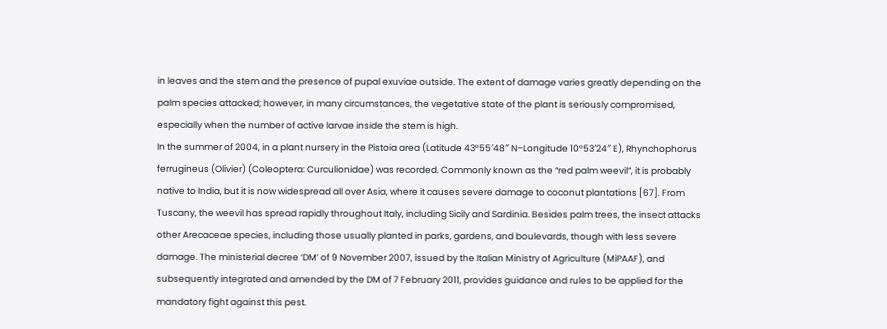in leaves and the stem and the presence of pupal exuviae outside. The extent of damage varies greatly depending on the palm species attacked; however, in many circumstances, the vegetative state of the plant is seriously compromised, especially when the number of active larvae inside the stem is high.
In the summer of 2004, in a plant nursery in the Pistoia area (Latitude 43°55′48″ N–Longitude 10°53′24″ E), Rhynchophorus ferrugineus (Olivier) (Coleoptera: Curculionidae) was recorded. Commonly known as the “red palm weevil”, it is probably native to India, but it is now widespread all over Asia, where it causes severe damage to coconut plantations [67]. From Tuscany, the weevil has spread rapidly throughout Italy, including Sicily and Sardinia. Besides palm trees, the insect attacks other Arecaceae species, including those usually planted in parks, gardens, and boulevards, though with less severe damage. The ministerial decree ‘DM’ of 9 November 2007, issued by the Italian Ministry of Agriculture (MiPAAF), and subsequently integrated and amended by the DM of 7 February 2011, provides guidance and rules to be applied for the mandatory fight against this pest.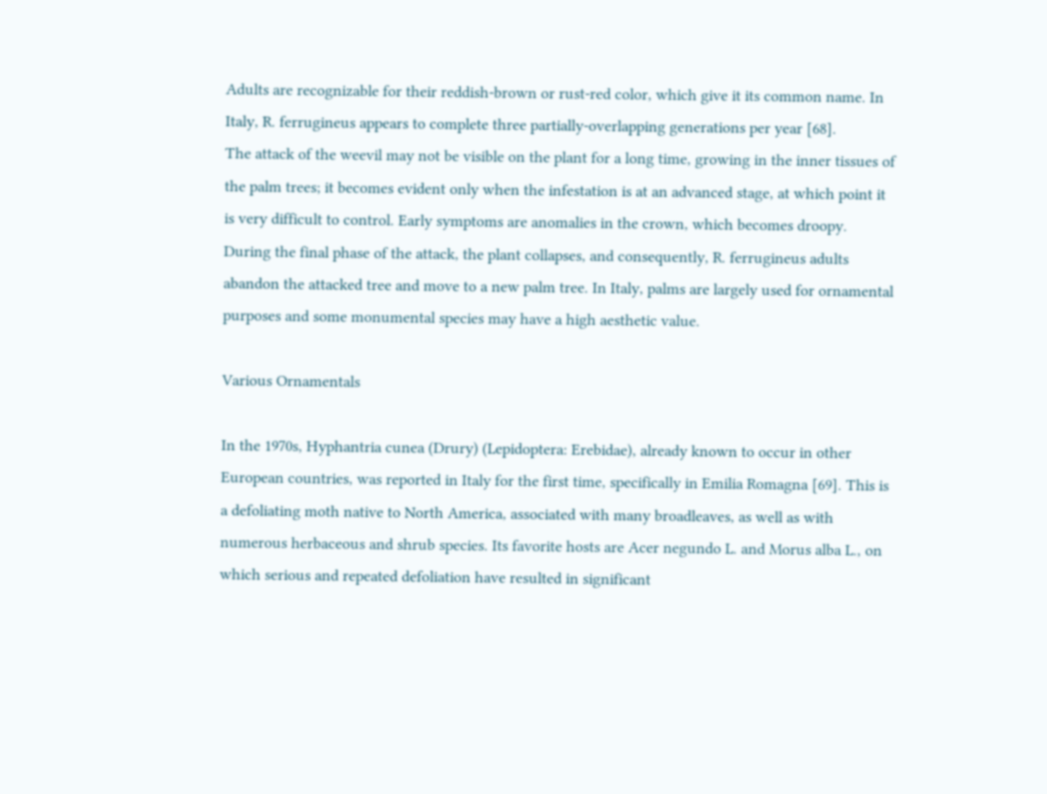Adults are recognizable for their reddish-brown or rust-red color, which give it its common name. In Italy, R. ferrugineus appears to complete three partially-overlapping generations per year [68].
The attack of the weevil may not be visible on the plant for a long time, growing in the inner tissues of the palm trees; it becomes evident only when the infestation is at an advanced stage, at which point it is very difficult to control. Early symptoms are anomalies in the crown, which becomes droopy. During the final phase of the attack, the plant collapses, and consequently, R. ferrugineus adults abandon the attacked tree and move to a new palm tree. In Italy, palms are largely used for ornamental purposes and some monumental species may have a high aesthetic value.

Various Ornamentals

In the 1970s, Hyphantria cunea (Drury) (Lepidoptera: Erebidae), already known to occur in other European countries, was reported in Italy for the first time, specifically in Emilia Romagna [69]. This is a defoliating moth native to North America, associated with many broadleaves, as well as with numerous herbaceous and shrub species. Its favorite hosts are Acer negundo L. and Morus alba L., on which serious and repeated defoliation have resulted in significant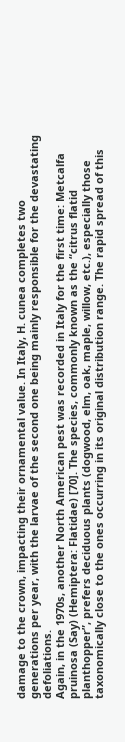damage to the crown, impacting their ornamental value. In Italy, H. cunea completes two generations per year, with the larvae of the second one being mainly responsible for the devastating defoliations.
Again, in the 1970s, another North American pest was recorded in Italy for the first time: Metcalfa pruinosa (Say) (Hemiptera: Flatidae) [70]. The species, commonly known as the “citrus flatid planthopper”, prefers deciduous plants (dogwood, elm, oak, maple, willow, etc.), especially those taxonomically close to the ones occurring in its original distribution range. The rapid spread of this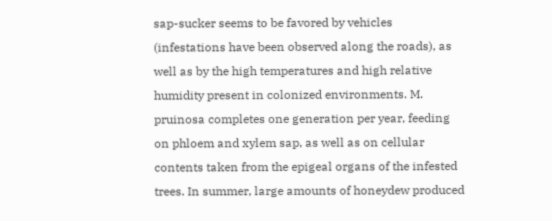sap-sucker seems to be favored by vehicles (infestations have been observed along the roads), as well as by the high temperatures and high relative humidity present in colonized environments. M. pruinosa completes one generation per year, feeding on phloem and xylem sap, as well as on cellular contents taken from the epigeal organs of the infested trees. In summer, large amounts of honeydew produced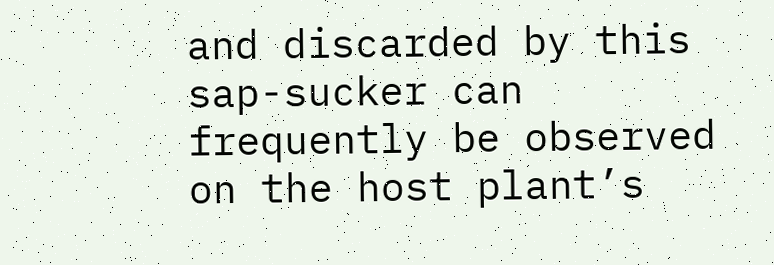and discarded by this sap-sucker can frequently be observed on the host plant’s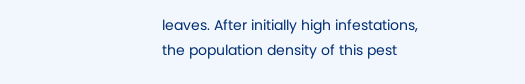leaves. After initially high infestations, the population density of this pest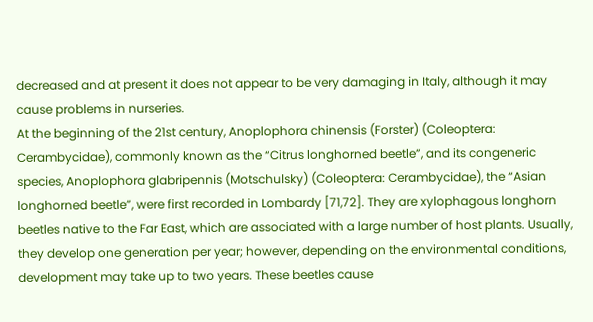decreased and at present it does not appear to be very damaging in Italy, although it may cause problems in nurseries.
At the beginning of the 21st century, Anoplophora chinensis (Forster) (Coleoptera: Cerambycidae), commonly known as the “Citrus longhorned beetle”, and its congeneric species, Anoplophora glabripennis (Motschulsky) (Coleoptera: Cerambycidae), the “Asian longhorned beetle”, were first recorded in Lombardy [71,72]. They are xylophagous longhorn beetles native to the Far East, which are associated with a large number of host plants. Usually, they develop one generation per year; however, depending on the environmental conditions, development may take up to two years. These beetles cause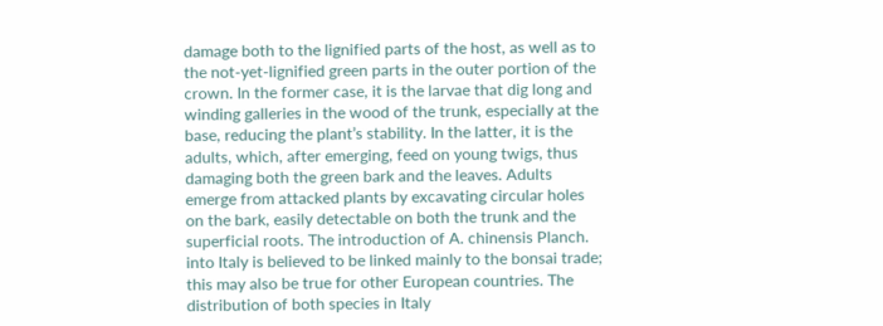damage both to the lignified parts of the host, as well as to the not-yet-lignified green parts in the outer portion of the crown. In the former case, it is the larvae that dig long and winding galleries in the wood of the trunk, especially at the base, reducing the plant’s stability. In the latter, it is the adults, which, after emerging, feed on young twigs, thus damaging both the green bark and the leaves. Adults emerge from attacked plants by excavating circular holes on the bark, easily detectable on both the trunk and the superficial roots. The introduction of A. chinensis Planch. into Italy is believed to be linked mainly to the bonsai trade; this may also be true for other European countries. The distribution of both species in Italy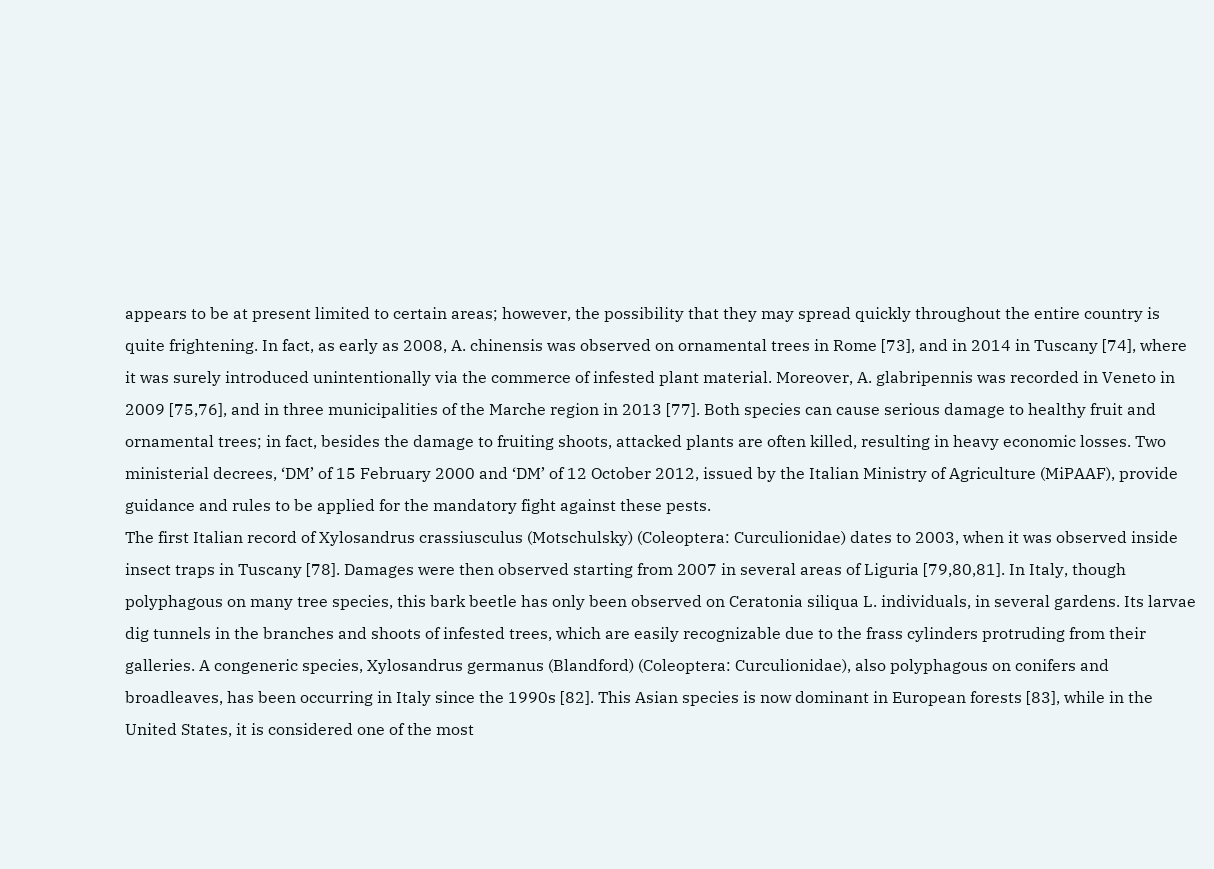appears to be at present limited to certain areas; however, the possibility that they may spread quickly throughout the entire country is quite frightening. In fact, as early as 2008, A. chinensis was observed on ornamental trees in Rome [73], and in 2014 in Tuscany [74], where it was surely introduced unintentionally via the commerce of infested plant material. Moreover, A. glabripennis was recorded in Veneto in 2009 [75,76], and in three municipalities of the Marche region in 2013 [77]. Both species can cause serious damage to healthy fruit and ornamental trees; in fact, besides the damage to fruiting shoots, attacked plants are often killed, resulting in heavy economic losses. Two ministerial decrees, ‘DM’ of 15 February 2000 and ‘DM’ of 12 October 2012, issued by the Italian Ministry of Agriculture (MiPAAF), provide guidance and rules to be applied for the mandatory fight against these pests.
The first Italian record of Xylosandrus crassiusculus (Motschulsky) (Coleoptera: Curculionidae) dates to 2003, when it was observed inside insect traps in Tuscany [78]. Damages were then observed starting from 2007 in several areas of Liguria [79,80,81]. In Italy, though polyphagous on many tree species, this bark beetle has only been observed on Ceratonia siliqua L. individuals, in several gardens. Its larvae dig tunnels in the branches and shoots of infested trees, which are easily recognizable due to the frass cylinders protruding from their galleries. A congeneric species, Xylosandrus germanus (Blandford) (Coleoptera: Curculionidae), also polyphagous on conifers and broadleaves, has been occurring in Italy since the 1990s [82]. This Asian species is now dominant in European forests [83], while in the United States, it is considered one of the most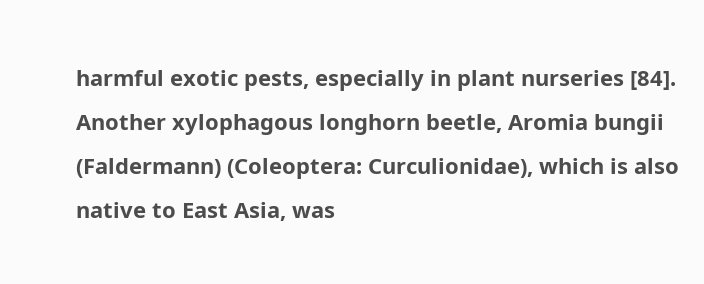harmful exotic pests, especially in plant nurseries [84].
Another xylophagous longhorn beetle, Aromia bungii (Faldermann) (Coleoptera: Curculionidae), which is also native to East Asia, was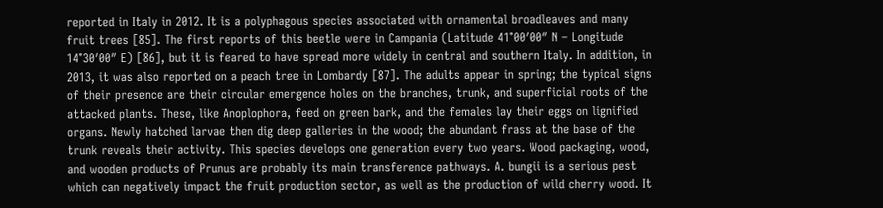reported in Italy in 2012. It is a polyphagous species associated with ornamental broadleaves and many fruit trees [85]. The first reports of this beetle were in Campania (Latitude 41°00′00″ N – Longitude 14°30′00″ E) [86], but it is feared to have spread more widely in central and southern Italy. In addition, in 2013, it was also reported on a peach tree in Lombardy [87]. The adults appear in spring; the typical signs of their presence are their circular emergence holes on the branches, trunk, and superficial roots of the attacked plants. These, like Anoplophora, feed on green bark, and the females lay their eggs on lignified organs. Newly hatched larvae then dig deep galleries in the wood; the abundant frass at the base of the trunk reveals their activity. This species develops one generation every two years. Wood packaging, wood, and wooden products of Prunus are probably its main transference pathways. A. bungii is a serious pest which can negatively impact the fruit production sector, as well as the production of wild cherry wood. It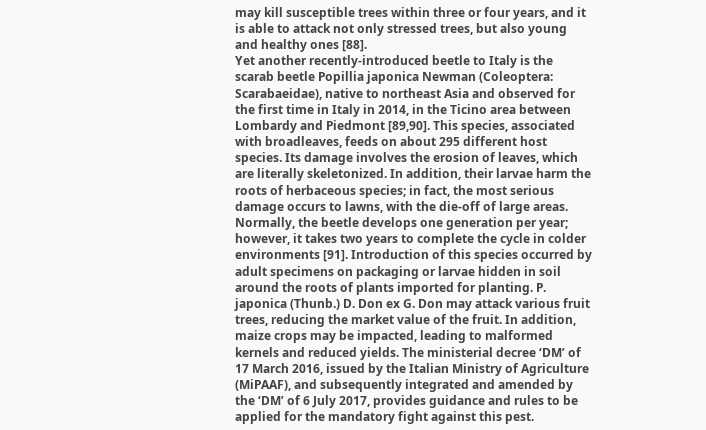may kill susceptible trees within three or four years, and it is able to attack not only stressed trees, but also young and healthy ones [88].
Yet another recently-introduced beetle to Italy is the scarab beetle Popillia japonica Newman (Coleoptera: Scarabaeidae), native to northeast Asia and observed for the first time in Italy in 2014, in the Ticino area between Lombardy and Piedmont [89,90]. This species, associated with broadleaves, feeds on about 295 different host species. Its damage involves the erosion of leaves, which are literally skeletonized. In addition, their larvae harm the roots of herbaceous species; in fact, the most serious damage occurs to lawns, with the die-off of large areas. Normally, the beetle develops one generation per year; however, it takes two years to complete the cycle in colder environments [91]. Introduction of this species occurred by adult specimens on packaging or larvae hidden in soil around the roots of plants imported for planting. P. japonica (Thunb.) D. Don ex G. Don may attack various fruit trees, reducing the market value of the fruit. In addition, maize crops may be impacted, leading to malformed kernels and reduced yields. The ministerial decree ‘DM’ of 17 March 2016, issued by the Italian Ministry of Agriculture (MiPAAF), and subsequently integrated and amended by the ‘DM’ of 6 July 2017, provides guidance and rules to be applied for the mandatory fight against this pest.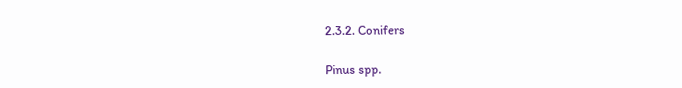2.3.2. Conifers

Pinus spp.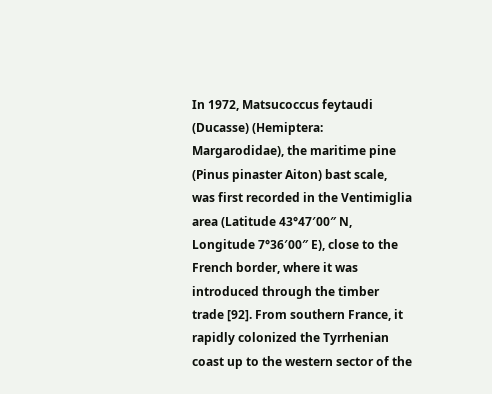In 1972, Matsucoccus feytaudi (Ducasse) (Hemiptera: Margarodidae), the maritime pine (Pinus pinaster Aiton) bast scale, was first recorded in the Ventimiglia area (Latitude 43°47′00″ N, Longitude 7°36′00″ E), close to the French border, where it was introduced through the timber trade [92]. From southern France, it rapidly colonized the Tyrrhenian coast up to the western sector of the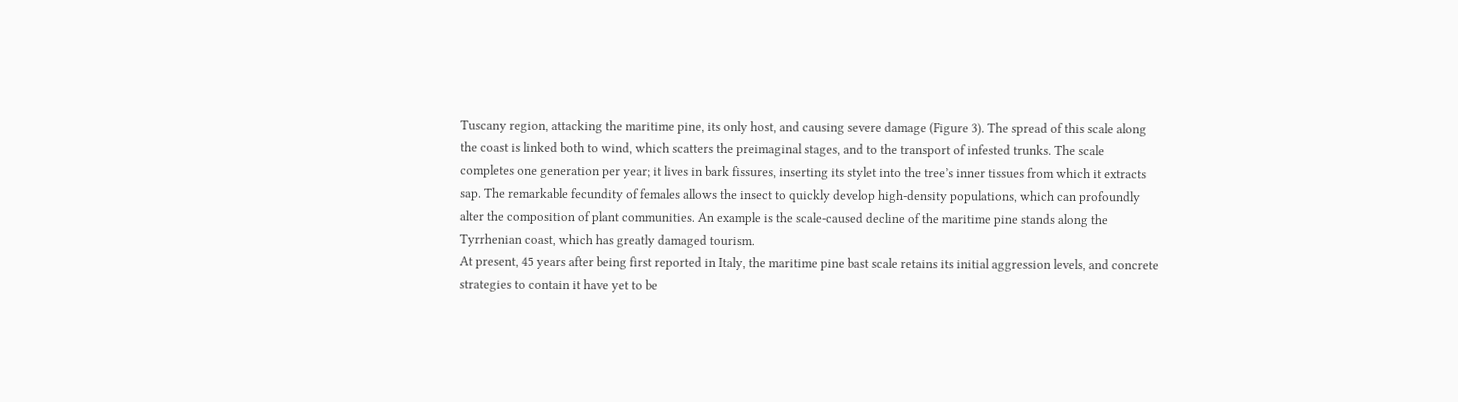Tuscany region, attacking the maritime pine, its only host, and causing severe damage (Figure 3). The spread of this scale along the coast is linked both to wind, which scatters the preimaginal stages, and to the transport of infested trunks. The scale completes one generation per year; it lives in bark fissures, inserting its stylet into the tree’s inner tissues from which it extracts sap. The remarkable fecundity of females allows the insect to quickly develop high-density populations, which can profoundly alter the composition of plant communities. An example is the scale-caused decline of the maritime pine stands along the Tyrrhenian coast, which has greatly damaged tourism.
At present, 45 years after being first reported in Italy, the maritime pine bast scale retains its initial aggression levels, and concrete strategies to contain it have yet to be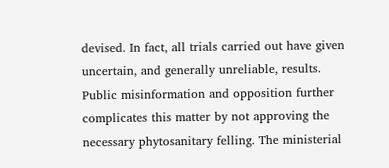devised. In fact, all trials carried out have given uncertain, and generally unreliable, results. Public misinformation and opposition further complicates this matter by not approving the necessary phytosanitary felling. The ministerial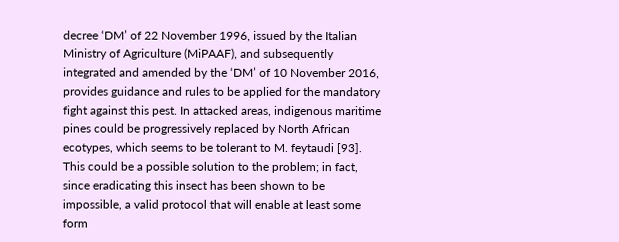decree ‘DM’ of 22 November 1996, issued by the Italian Ministry of Agriculture (MiPAAF), and subsequently integrated and amended by the ‘DM’ of 10 November 2016, provides guidance and rules to be applied for the mandatory fight against this pest. In attacked areas, indigenous maritime pines could be progressively replaced by North African ecotypes, which seems to be tolerant to M. feytaudi [93]. This could be a possible solution to the problem; in fact, since eradicating this insect has been shown to be impossible, a valid protocol that will enable at least some form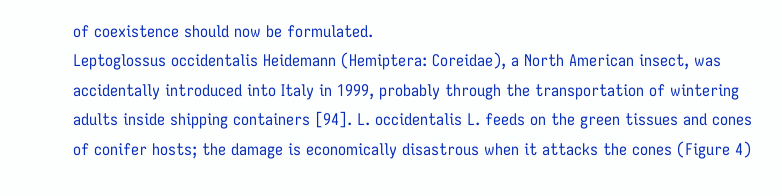of coexistence should now be formulated.
Leptoglossus occidentalis Heidemann (Hemiptera: Coreidae), a North American insect, was accidentally introduced into Italy in 1999, probably through the transportation of wintering adults inside shipping containers [94]. L. occidentalis L. feeds on the green tissues and cones of conifer hosts; the damage is economically disastrous when it attacks the cones (Figure 4)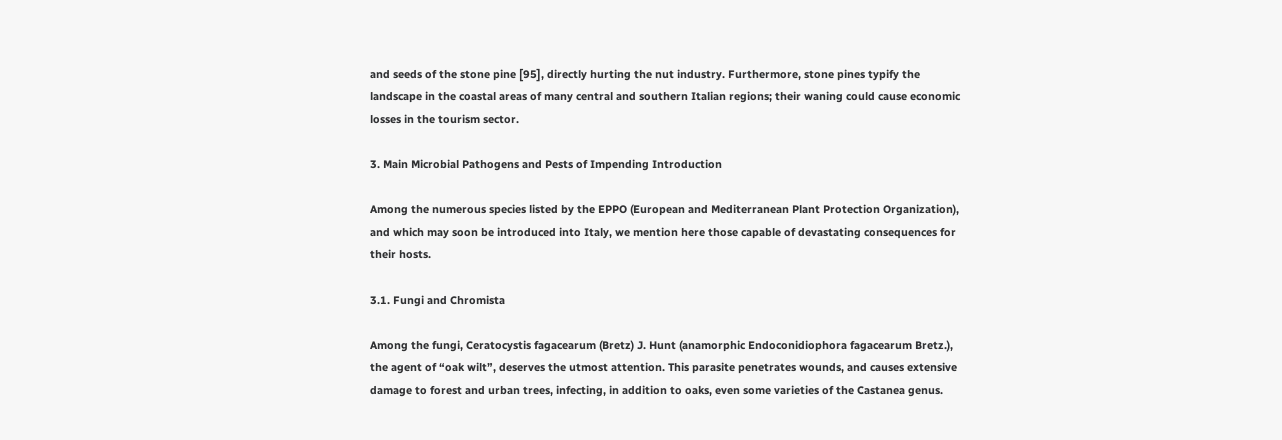and seeds of the stone pine [95], directly hurting the nut industry. Furthermore, stone pines typify the landscape in the coastal areas of many central and southern Italian regions; their waning could cause economic losses in the tourism sector.

3. Main Microbial Pathogens and Pests of Impending Introduction

Among the numerous species listed by the EPPO (European and Mediterranean Plant Protection Organization), and which may soon be introduced into Italy, we mention here those capable of devastating consequences for their hosts.

3.1. Fungi and Chromista

Among the fungi, Ceratocystis fagacearum (Bretz) J. Hunt (anamorphic Endoconidiophora fagacearum Bretz.), the agent of “oak wilt”, deserves the utmost attention. This parasite penetrates wounds, and causes extensive damage to forest and urban trees, infecting, in addition to oaks, even some varieties of the Castanea genus.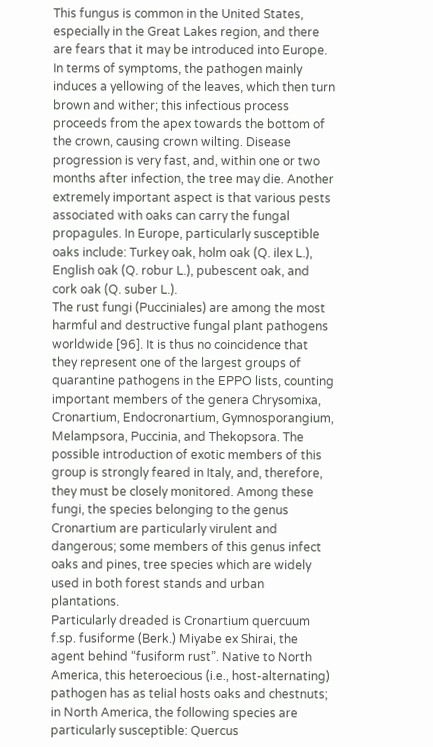This fungus is common in the United States, especially in the Great Lakes region, and there are fears that it may be introduced into Europe. In terms of symptoms, the pathogen mainly induces a yellowing of the leaves, which then turn brown and wither; this infectious process proceeds from the apex towards the bottom of the crown, causing crown wilting. Disease progression is very fast, and, within one or two months after infection, the tree may die. Another extremely important aspect is that various pests associated with oaks can carry the fungal propagules. In Europe, particularly susceptible oaks include: Turkey oak, holm oak (Q. ilex L.), English oak (Q. robur L.), pubescent oak, and cork oak (Q. suber L.).
The rust fungi (Pucciniales) are among the most harmful and destructive fungal plant pathogens worldwide [96]. It is thus no coincidence that they represent one of the largest groups of quarantine pathogens in the EPPO lists, counting important members of the genera Chrysomixa, Cronartium, Endocronartium, Gymnosporangium, Melampsora, Puccinia, and Thekopsora. The possible introduction of exotic members of this group is strongly feared in Italy, and, therefore, they must be closely monitored. Among these fungi, the species belonging to the genus Cronartium are particularly virulent and dangerous; some members of this genus infect oaks and pines, tree species which are widely used in both forest stands and urban plantations.
Particularly dreaded is Cronartium quercuum f.sp. fusiforme (Berk.) Miyabe ex Shirai, the agent behind “fusiform rust”. Native to North America, this heteroecious (i.e., host-alternating) pathogen has as telial hosts oaks and chestnuts; in North America, the following species are particularly susceptible: Quercus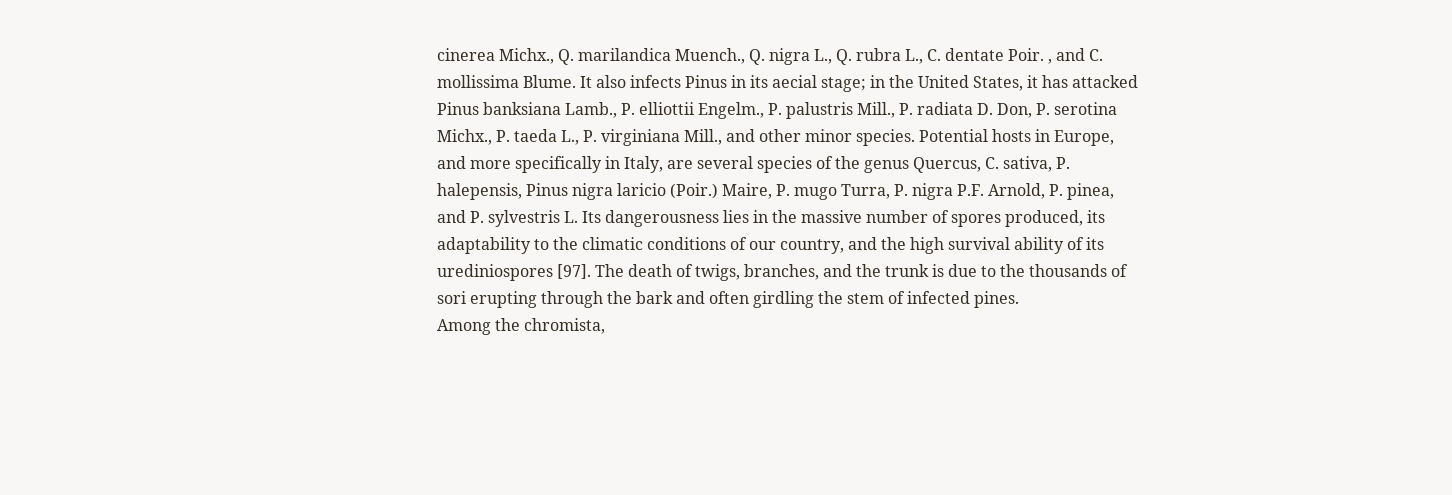cinerea Michx., Q. marilandica Muench., Q. nigra L., Q. rubra L., C. dentate Poir. , and C. mollissima Blume. It also infects Pinus in its aecial stage; in the United States, it has attacked Pinus banksiana Lamb., P. elliottii Engelm., P. palustris Mill., P. radiata D. Don, P. serotina Michx., P. taeda L., P. virginiana Mill., and other minor species. Potential hosts in Europe, and more specifically in Italy, are several species of the genus Quercus, C. sativa, P. halepensis, Pinus nigra laricio (Poir.) Maire, P. mugo Turra, P. nigra P.F. Arnold, P. pinea, and P. sylvestris L. Its dangerousness lies in the massive number of spores produced, its adaptability to the climatic conditions of our country, and the high survival ability of its urediniospores [97]. The death of twigs, branches, and the trunk is due to the thousands of sori erupting through the bark and often girdling the stem of infected pines.
Among the chromista,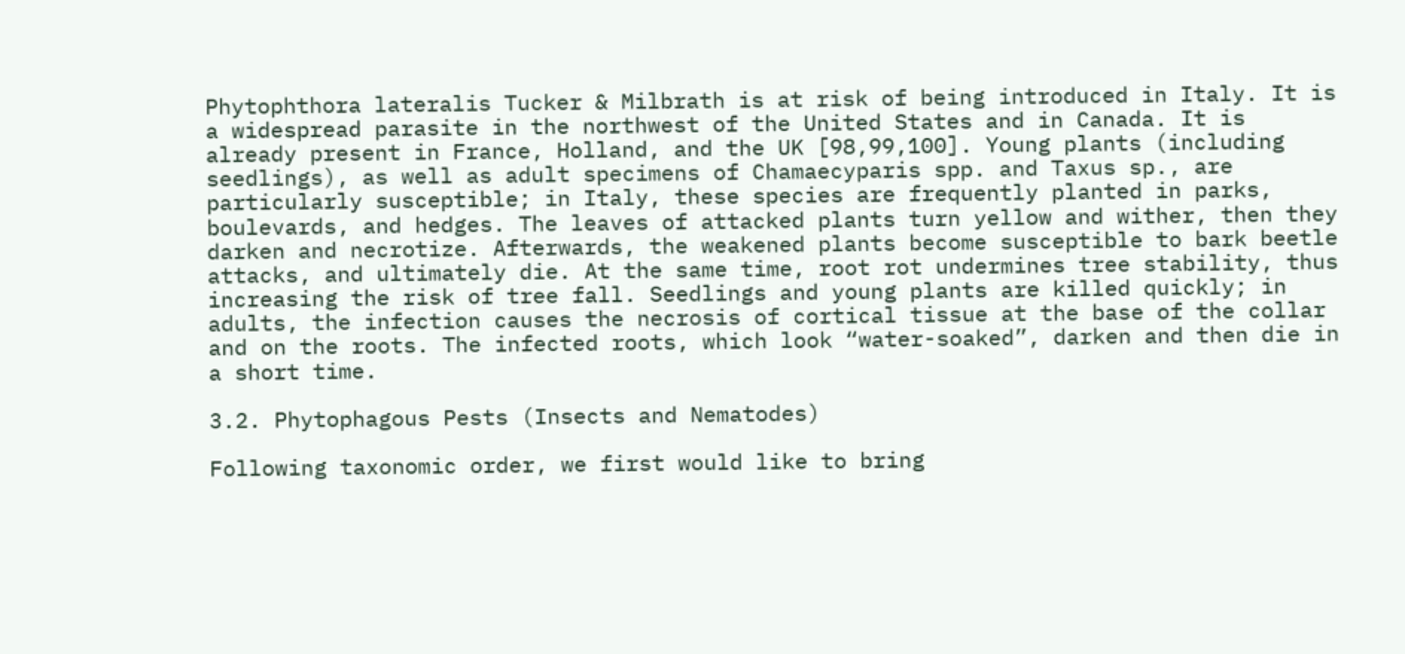Phytophthora lateralis Tucker & Milbrath is at risk of being introduced in Italy. It is a widespread parasite in the northwest of the United States and in Canada. It is already present in France, Holland, and the UK [98,99,100]. Young plants (including seedlings), as well as adult specimens of Chamaecyparis spp. and Taxus sp., are particularly susceptible; in Italy, these species are frequently planted in parks, boulevards, and hedges. The leaves of attacked plants turn yellow and wither, then they darken and necrotize. Afterwards, the weakened plants become susceptible to bark beetle attacks, and ultimately die. At the same time, root rot undermines tree stability, thus increasing the risk of tree fall. Seedlings and young plants are killed quickly; in adults, the infection causes the necrosis of cortical tissue at the base of the collar and on the roots. The infected roots, which look “water-soaked”, darken and then die in a short time.

3.2. Phytophagous Pests (Insects and Nematodes)

Following taxonomic order, we first would like to bring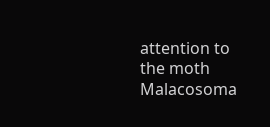attention to the moth Malacosoma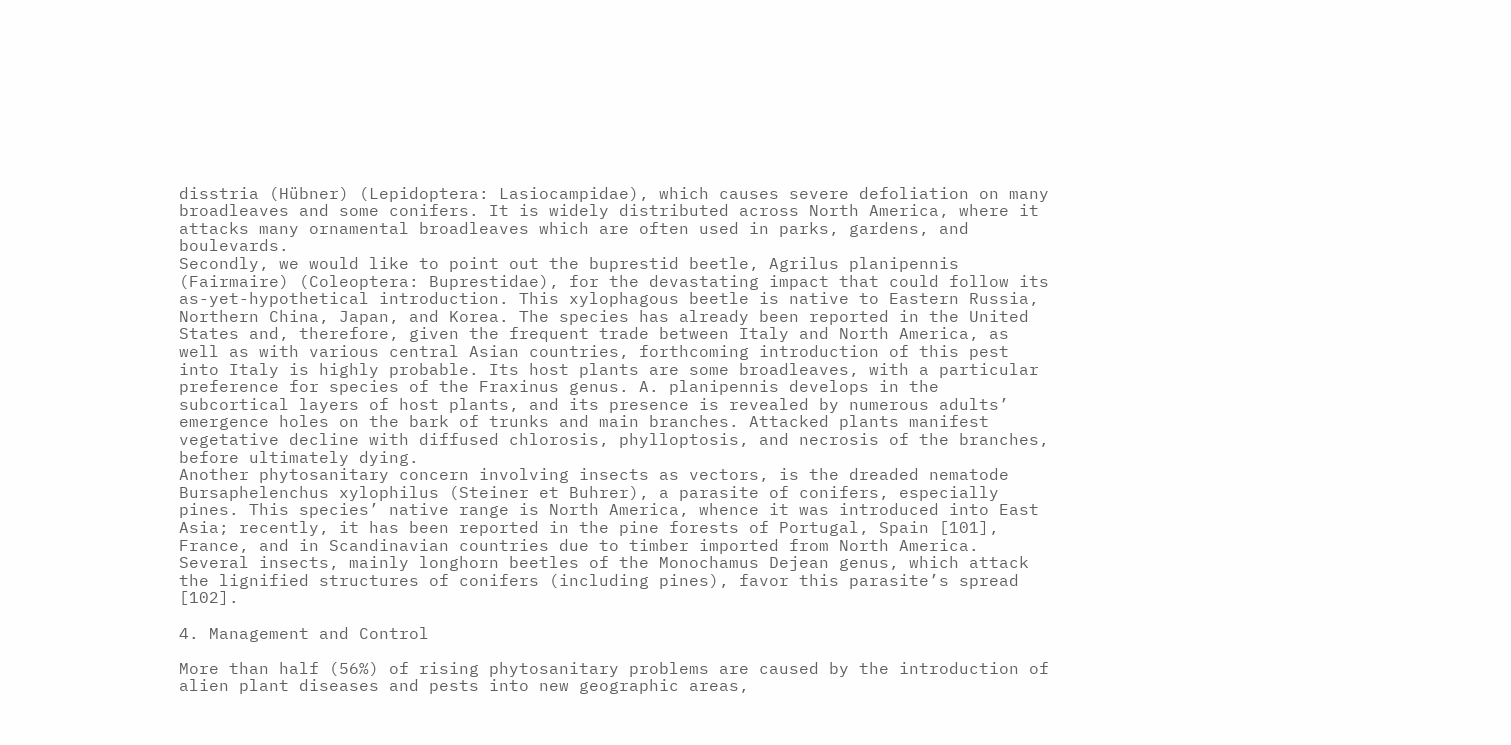disstria (Hübner) (Lepidoptera: Lasiocampidae), which causes severe defoliation on many broadleaves and some conifers. It is widely distributed across North America, where it attacks many ornamental broadleaves which are often used in parks, gardens, and boulevards.
Secondly, we would like to point out the buprestid beetle, Agrilus planipennis (Fairmaire) (Coleoptera: Buprestidae), for the devastating impact that could follow its as-yet-hypothetical introduction. This xylophagous beetle is native to Eastern Russia, Northern China, Japan, and Korea. The species has already been reported in the United States and, therefore, given the frequent trade between Italy and North America, as well as with various central Asian countries, forthcoming introduction of this pest into Italy is highly probable. Its host plants are some broadleaves, with a particular preference for species of the Fraxinus genus. A. planipennis develops in the subcortical layers of host plants, and its presence is revealed by numerous adults’ emergence holes on the bark of trunks and main branches. Attacked plants manifest vegetative decline with diffused chlorosis, phylloptosis, and necrosis of the branches, before ultimately dying.
Another phytosanitary concern involving insects as vectors, is the dreaded nematode Bursaphelenchus xylophilus (Steiner et Buhrer), a parasite of conifers, especially pines. This species’ native range is North America, whence it was introduced into East Asia; recently, it has been reported in the pine forests of Portugal, Spain [101], France, and in Scandinavian countries due to timber imported from North America. Several insects, mainly longhorn beetles of the Monochamus Dejean genus, which attack the lignified structures of conifers (including pines), favor this parasite’s spread [102].

4. Management and Control

More than half (56%) of rising phytosanitary problems are caused by the introduction of alien plant diseases and pests into new geographic areas,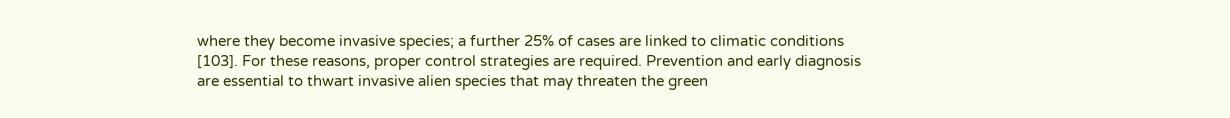where they become invasive species; a further 25% of cases are linked to climatic conditions [103]. For these reasons, proper control strategies are required. Prevention and early diagnosis are essential to thwart invasive alien species that may threaten the green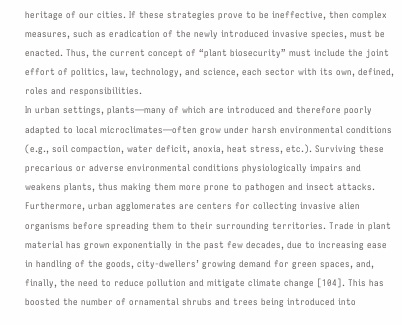heritage of our cities. If these strategies prove to be ineffective, then complex measures, such as eradication of the newly introduced invasive species, must be enacted. Thus, the current concept of “plant biosecurity” must include the joint effort of politics, law, technology, and science, each sector with its own, defined, roles and responsibilities.
In urban settings, plants—many of which are introduced and therefore poorly adapted to local microclimates—often grow under harsh environmental conditions (e.g., soil compaction, water deficit, anoxia, heat stress, etc.). Surviving these precarious or adverse environmental conditions physiologically impairs and weakens plants, thus making them more prone to pathogen and insect attacks. Furthermore, urban agglomerates are centers for collecting invasive alien organisms before spreading them to their surrounding territories. Trade in plant material has grown exponentially in the past few decades, due to increasing ease in handling of the goods, city-dwellers’ growing demand for green spaces, and, finally, the need to reduce pollution and mitigate climate change [104]. This has boosted the number of ornamental shrubs and trees being introduced into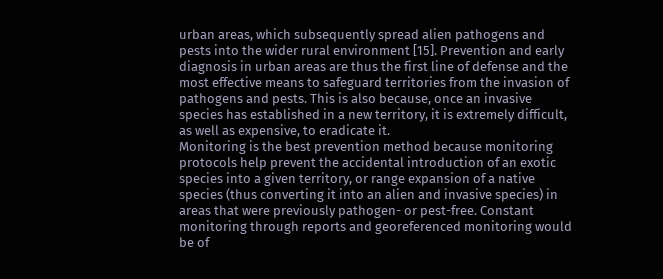urban areas, which subsequently spread alien pathogens and pests into the wider rural environment [15]. Prevention and early diagnosis in urban areas are thus the first line of defense and the most effective means to safeguard territories from the invasion of pathogens and pests. This is also because, once an invasive species has established in a new territory, it is extremely difficult, as well as expensive, to eradicate it.
Monitoring is the best prevention method because monitoring protocols help prevent the accidental introduction of an exotic species into a given territory, or range expansion of a native species (thus converting it into an alien and invasive species) in areas that were previously pathogen- or pest-free. Constant monitoring through reports and georeferenced monitoring would be of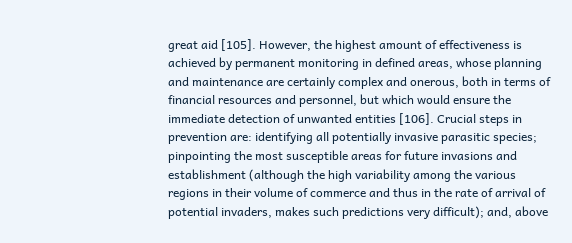great aid [105]. However, the highest amount of effectiveness is achieved by permanent monitoring in defined areas, whose planning and maintenance are certainly complex and onerous, both in terms of financial resources and personnel, but which would ensure the immediate detection of unwanted entities [106]. Crucial steps in prevention are: identifying all potentially invasive parasitic species; pinpointing the most susceptible areas for future invasions and establishment (although the high variability among the various regions in their volume of commerce and thus in the rate of arrival of potential invaders, makes such predictions very difficult); and, above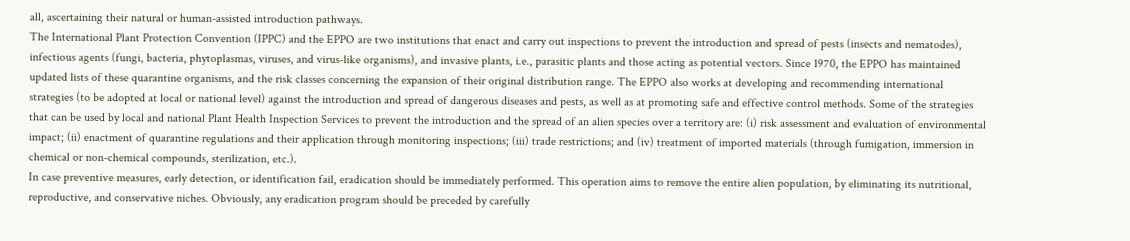all, ascertaining their natural or human-assisted introduction pathways.
The International Plant Protection Convention (IPPC) and the EPPO are two institutions that enact and carry out inspections to prevent the introduction and spread of pests (insects and nematodes), infectious agents (fungi, bacteria, phytoplasmas, viruses, and virus-like organisms), and invasive plants, i.e., parasitic plants and those acting as potential vectors. Since 1970, the EPPO has maintained updated lists of these quarantine organisms, and the risk classes concerning the expansion of their original distribution range. The EPPO also works at developing and recommending international strategies (to be adopted at local or national level) against the introduction and spread of dangerous diseases and pests, as well as at promoting safe and effective control methods. Some of the strategies that can be used by local and national Plant Health Inspection Services to prevent the introduction and the spread of an alien species over a territory are: (i) risk assessment and evaluation of environmental impact; (ii) enactment of quarantine regulations and their application through monitoring inspections; (iii) trade restrictions; and (iv) treatment of imported materials (through fumigation, immersion in chemical or non-chemical compounds, sterilization, etc.).
In case preventive measures, early detection, or identification fail, eradication should be immediately performed. This operation aims to remove the entire alien population, by eliminating its nutritional, reproductive, and conservative niches. Obviously, any eradication program should be preceded by carefully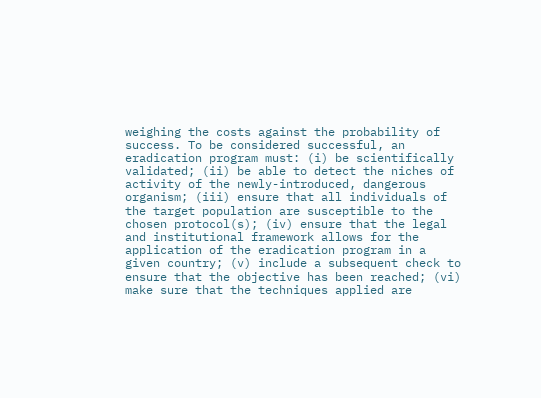weighing the costs against the probability of success. To be considered successful, an eradication program must: (i) be scientifically validated; (ii) be able to detect the niches of activity of the newly-introduced, dangerous organism; (iii) ensure that all individuals of the target population are susceptible to the chosen protocol(s); (iv) ensure that the legal and institutional framework allows for the application of the eradication program in a given country; (v) include a subsequent check to ensure that the objective has been reached; (vi) make sure that the techniques applied are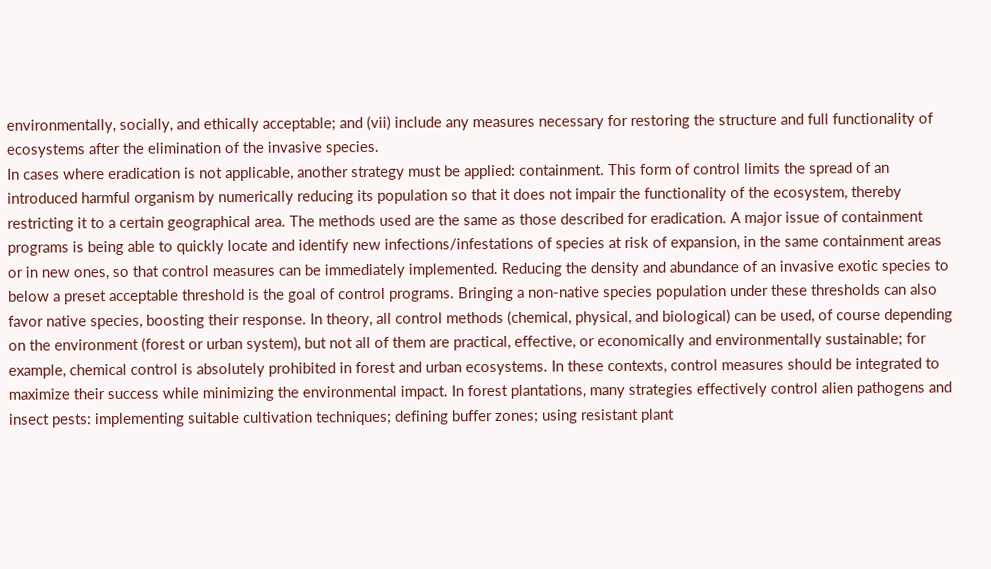environmentally, socially, and ethically acceptable; and (vii) include any measures necessary for restoring the structure and full functionality of ecosystems after the elimination of the invasive species.
In cases where eradication is not applicable, another strategy must be applied: containment. This form of control limits the spread of an introduced harmful organism by numerically reducing its population so that it does not impair the functionality of the ecosystem, thereby restricting it to a certain geographical area. The methods used are the same as those described for eradication. A major issue of containment programs is being able to quickly locate and identify new infections/infestations of species at risk of expansion, in the same containment areas or in new ones, so that control measures can be immediately implemented. Reducing the density and abundance of an invasive exotic species to below a preset acceptable threshold is the goal of control programs. Bringing a non-native species population under these thresholds can also favor native species, boosting their response. In theory, all control methods (chemical, physical, and biological) can be used, of course depending on the environment (forest or urban system), but not all of them are practical, effective, or economically and environmentally sustainable; for example, chemical control is absolutely prohibited in forest and urban ecosystems. In these contexts, control measures should be integrated to maximize their success while minimizing the environmental impact. In forest plantations, many strategies effectively control alien pathogens and insect pests: implementing suitable cultivation techniques; defining buffer zones; using resistant plant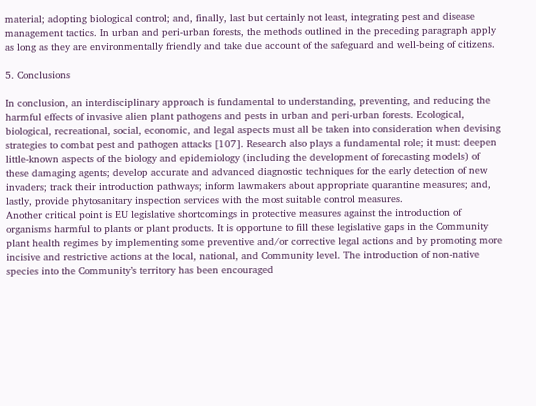material; adopting biological control; and, finally, last but certainly not least, integrating pest and disease management tactics. In urban and peri-urban forests, the methods outlined in the preceding paragraph apply as long as they are environmentally friendly and take due account of the safeguard and well-being of citizens.

5. Conclusions

In conclusion, an interdisciplinary approach is fundamental to understanding, preventing, and reducing the harmful effects of invasive alien plant pathogens and pests in urban and peri-urban forests. Ecological, biological, recreational, social, economic, and legal aspects must all be taken into consideration when devising strategies to combat pest and pathogen attacks [107]. Research also plays a fundamental role; it must: deepen little-known aspects of the biology and epidemiology (including the development of forecasting models) of these damaging agents; develop accurate and advanced diagnostic techniques for the early detection of new invaders; track their introduction pathways; inform lawmakers about appropriate quarantine measures; and, lastly, provide phytosanitary inspection services with the most suitable control measures.
Another critical point is EU legislative shortcomings in protective measures against the introduction of organisms harmful to plants or plant products. It is opportune to fill these legislative gaps in the Community plant health regimes by implementing some preventive and/or corrective legal actions and by promoting more incisive and restrictive actions at the local, national, and Community level. The introduction of non-native species into the Community’s territory has been encouraged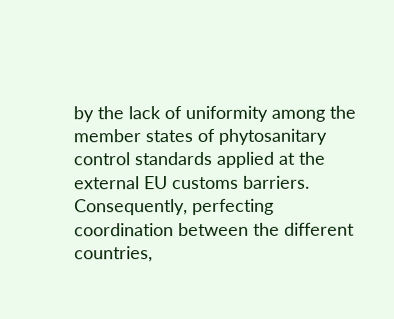by the lack of uniformity among the member states of phytosanitary control standards applied at the external EU customs barriers. Consequently, perfecting coordination between the different countries,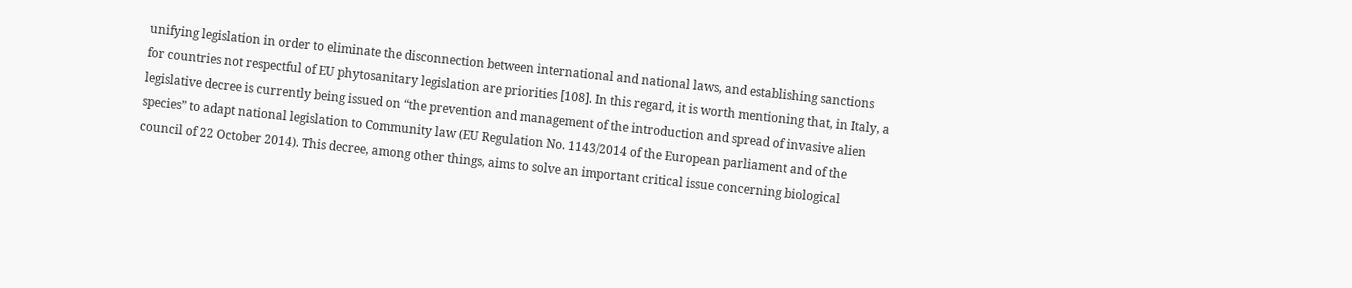unifying legislation in order to eliminate the disconnection between international and national laws, and establishing sanctions for countries not respectful of EU phytosanitary legislation are priorities [108]. In this regard, it is worth mentioning that, in Italy, a legislative decree is currently being issued on “the prevention and management of the introduction and spread of invasive alien species” to adapt national legislation to Community law (EU Regulation No. 1143/2014 of the European parliament and of the council of 22 October 2014). This decree, among other things, aims to solve an important critical issue concerning biological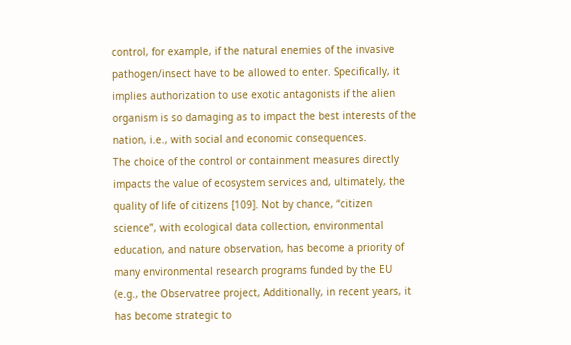control, for example, if the natural enemies of the invasive pathogen/insect have to be allowed to enter. Specifically, it implies authorization to use exotic antagonists if the alien organism is so damaging as to impact the best interests of the nation, i.e., with social and economic consequences.
The choice of the control or containment measures directly impacts the value of ecosystem services and, ultimately, the quality of life of citizens [109]. Not by chance, “citizen science”, with ecological data collection, environmental education, and nature observation, has become a priority of many environmental research programs funded by the EU (e.g., the Observatree project, Additionally, in recent years, it has become strategic to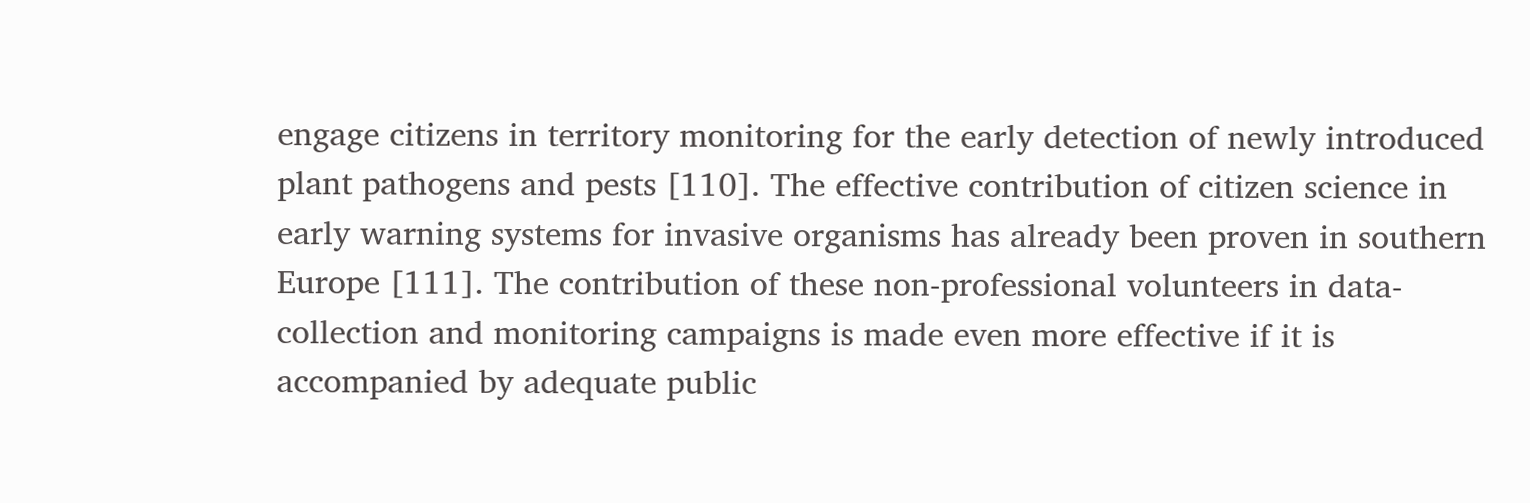engage citizens in territory monitoring for the early detection of newly introduced plant pathogens and pests [110]. The effective contribution of citizen science in early warning systems for invasive organisms has already been proven in southern Europe [111]. The contribution of these non-professional volunteers in data-collection and monitoring campaigns is made even more effective if it is accompanied by adequate public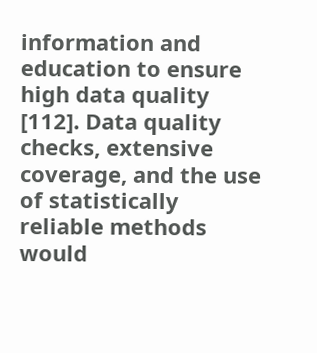information and education to ensure high data quality [112]. Data quality checks, extensive coverage, and the use of statistically reliable methods would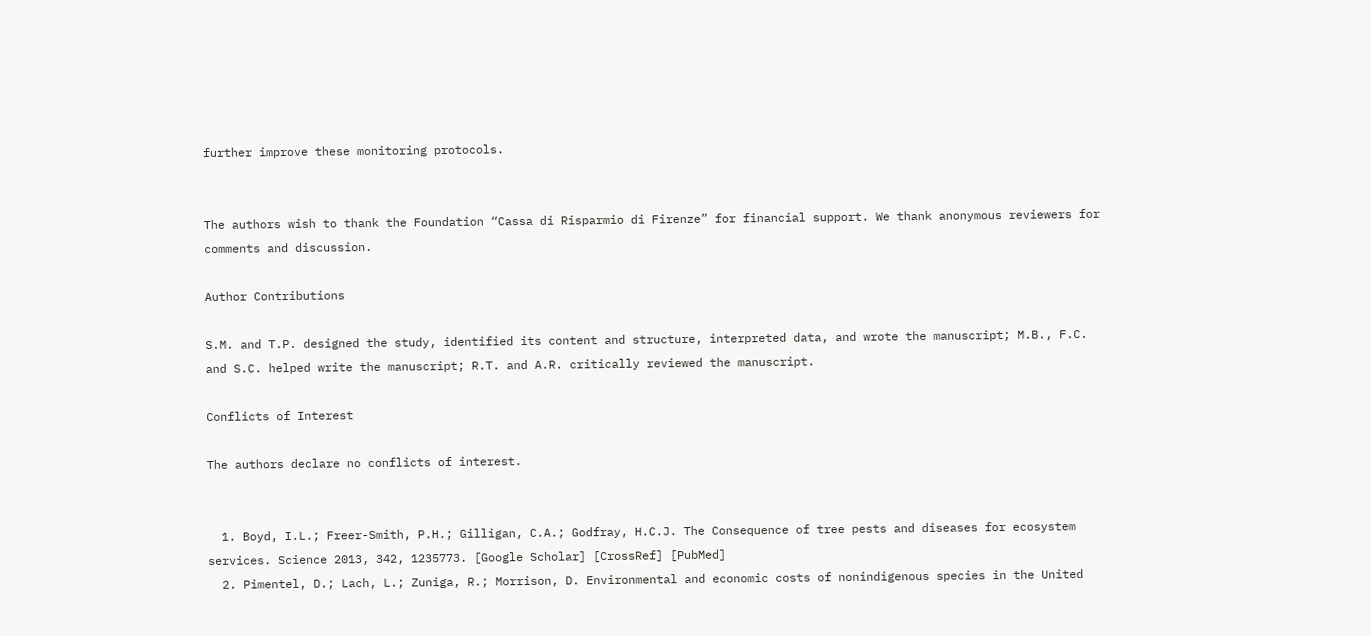further improve these monitoring protocols.


The authors wish to thank the Foundation “Cassa di Risparmio di Firenze” for financial support. We thank anonymous reviewers for comments and discussion.

Author Contributions

S.M. and T.P. designed the study, identified its content and structure, interpreted data, and wrote the manuscript; M.B., F.C. and S.C. helped write the manuscript; R.T. and A.R. critically reviewed the manuscript.

Conflicts of Interest

The authors declare no conflicts of interest.


  1. Boyd, I.L.; Freer-Smith, P.H.; Gilligan, C.A.; Godfray, H.C.J. The Consequence of tree pests and diseases for ecosystem services. Science 2013, 342, 1235773. [Google Scholar] [CrossRef] [PubMed]
  2. Pimentel, D.; Lach, L.; Zuniga, R.; Morrison, D. Environmental and economic costs of nonindigenous species in the United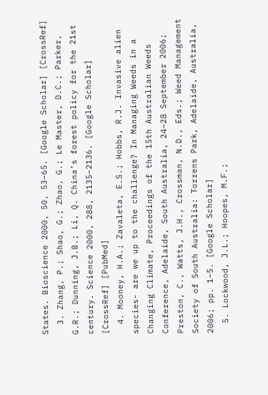States. Bioscience 2000, 50, 53–65. [Google Scholar] [CrossRef]
  3. Zhang, P.; Shao, G.; Zhao, G.; Le Master, D.C.; Parker, G.R.; Dunning, J.B.; Li, Q. China’s forest policy for the 21st century. Science 2000, 288, 2135–2136. [Google Scholar] [CrossRef] [PubMed]
  4. Mooney, H.A.; Zavaleta, E.S.; Hobbs, R.J. Invasive alien species- are we up to the challenge? In Managing Weeds in a Changing Climate, Proceedings of the 15th Australian Weeds Conference, Adelaide, South Australia, 24–28 September 2006; Preston, C., Watts, J.H., Crossman, N.D., Eds.; Weed Management Society of South Australia: Torrens Park, Adelaide, Australia, 2006; pp. 1–5. [Google Scholar]
  5. Lockwood, J.L.; Hoopes, M.F.;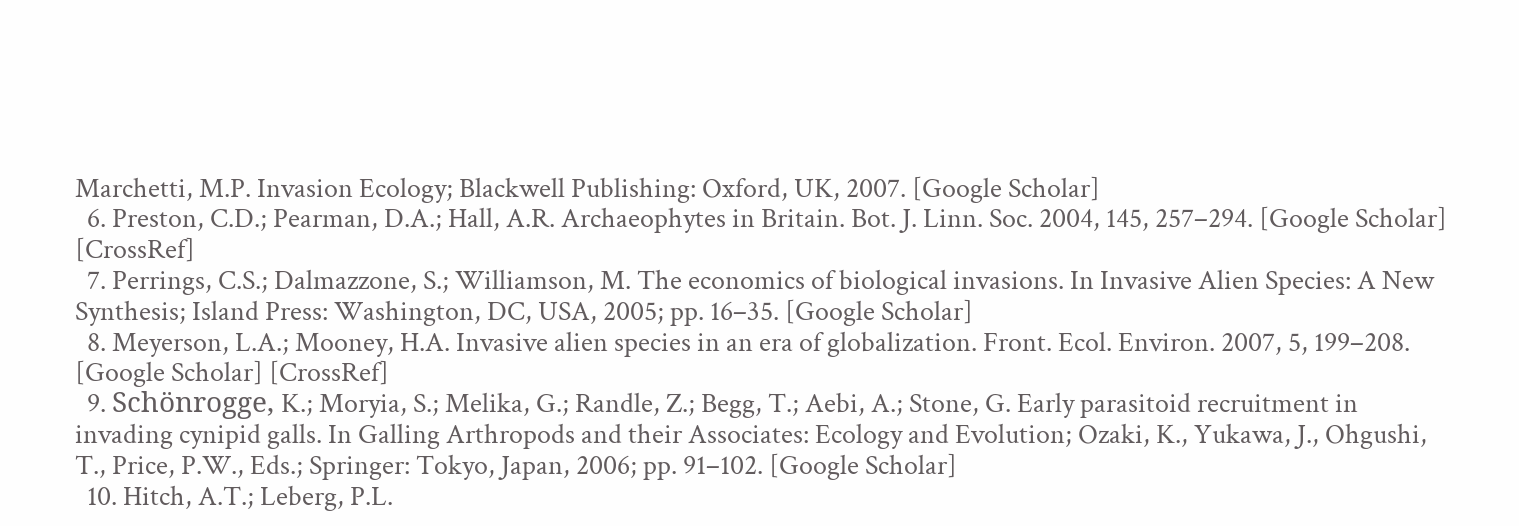Marchetti, M.P. Invasion Ecology; Blackwell Publishing: Oxford, UK, 2007. [Google Scholar]
  6. Preston, C.D.; Pearman, D.A.; Hall, A.R. Archaeophytes in Britain. Bot. J. Linn. Soc. 2004, 145, 257–294. [Google Scholar] [CrossRef]
  7. Perrings, C.S.; Dalmazzone, S.; Williamson, M. The economics of biological invasions. In Invasive Alien Species: A New Synthesis; Island Press: Washington, DC, USA, 2005; pp. 16–35. [Google Scholar]
  8. Meyerson, L.A.; Mooney, H.A. Invasive alien species in an era of globalization. Front. Ecol. Environ. 2007, 5, 199–208. [Google Scholar] [CrossRef]
  9. Schönrogge, K.; Moryia, S.; Melika, G.; Randle, Z.; Begg, T.; Aebi, A.; Stone, G. Early parasitoid recruitment in invading cynipid galls. In Galling Arthropods and their Associates: Ecology and Evolution; Ozaki, K., Yukawa, J., Ohgushi, T., Price, P.W., Eds.; Springer: Tokyo, Japan, 2006; pp. 91–102. [Google Scholar]
  10. Hitch, A.T.; Leberg, P.L.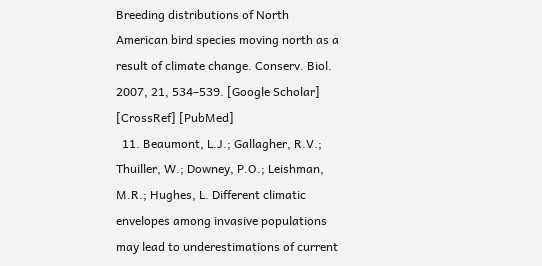Breeding distributions of North American bird species moving north as a result of climate change. Conserv. Biol. 2007, 21, 534–539. [Google Scholar] [CrossRef] [PubMed]
  11. Beaumont, L.J.; Gallagher, R.V.; Thuiller, W.; Downey, P.O.; Leishman, M.R.; Hughes, L. Different climatic envelopes among invasive populations may lead to underestimations of current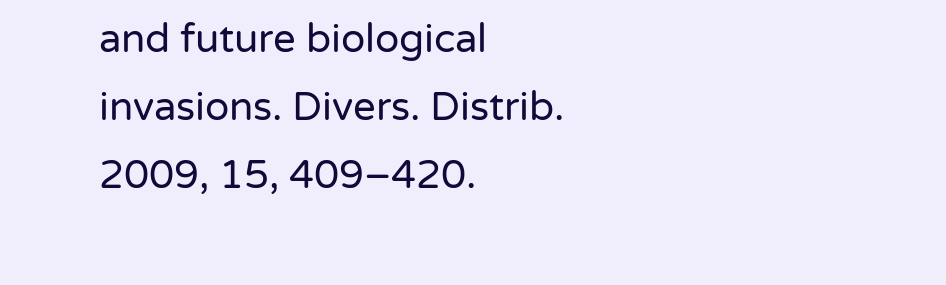and future biological invasions. Divers. Distrib. 2009, 15, 409–420.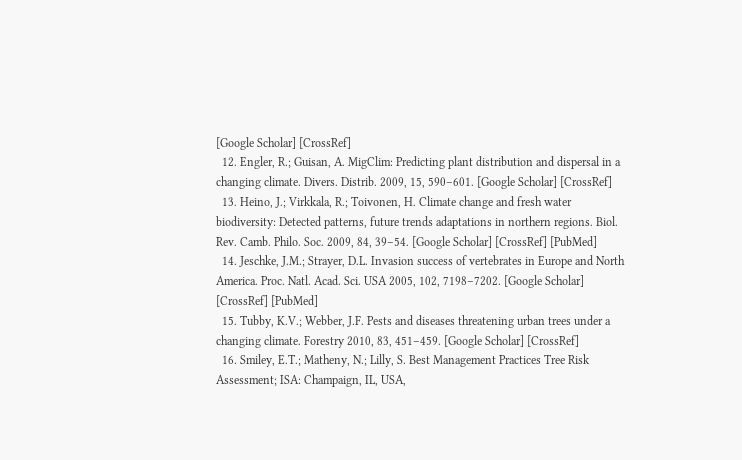[Google Scholar] [CrossRef]
  12. Engler, R.; Guisan, A. MigClim: Predicting plant distribution and dispersal in a changing climate. Divers. Distrib. 2009, 15, 590–601. [Google Scholar] [CrossRef]
  13. Heino, J.; Virkkala, R.; Toivonen, H. Climate change and fresh water biodiversity: Detected patterns, future trends adaptations in northern regions. Biol. Rev. Camb. Philo. Soc. 2009, 84, 39–54. [Google Scholar] [CrossRef] [PubMed]
  14. Jeschke, J.M.; Strayer, D.L. Invasion success of vertebrates in Europe and North America. Proc. Natl. Acad. Sci. USA 2005, 102, 7198–7202. [Google Scholar] [CrossRef] [PubMed]
  15. Tubby, K.V.; Webber, J.F. Pests and diseases threatening urban trees under a changing climate. Forestry 2010, 83, 451–459. [Google Scholar] [CrossRef]
  16. Smiley, E.T.; Matheny, N.; Lilly, S. Best Management Practices Tree Risk Assessment; ISA: Champaign, IL, USA,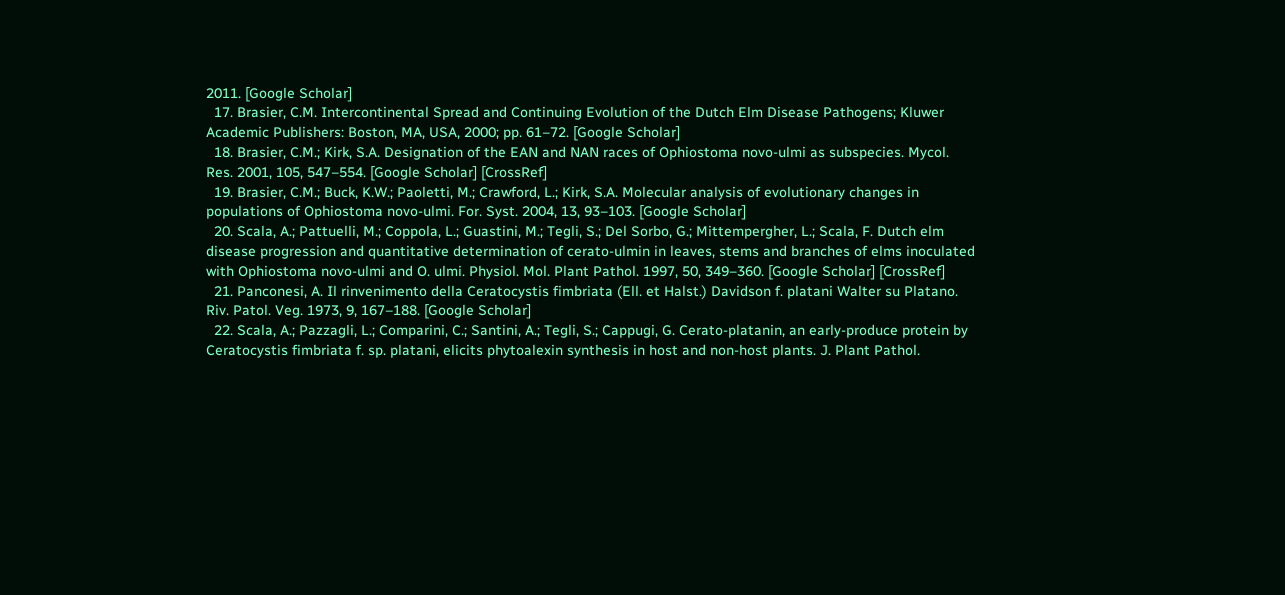2011. [Google Scholar]
  17. Brasier, C.M. Intercontinental Spread and Continuing Evolution of the Dutch Elm Disease Pathogens; Kluwer Academic Publishers: Boston, MA, USA, 2000; pp. 61–72. [Google Scholar]
  18. Brasier, C.M.; Kirk, S.A. Designation of the EAN and NAN races of Ophiostoma novo-ulmi as subspecies. Mycol. Res. 2001, 105, 547–554. [Google Scholar] [CrossRef]
  19. Brasier, C.M.; Buck, K.W.; Paoletti, M.; Crawford, L.; Kirk, S.A. Molecular analysis of evolutionary changes in populations of Ophiostoma novo-ulmi. For. Syst. 2004, 13, 93–103. [Google Scholar]
  20. Scala, A.; Pattuelli, M.; Coppola, L.; Guastini, M.; Tegli, S.; Del Sorbo, G.; Mittempergher, L.; Scala, F. Dutch elm disease progression and quantitative determination of cerato-ulmin in leaves, stems and branches of elms inoculated with Ophiostoma novo-ulmi and O. ulmi. Physiol. Mol. Plant Pathol. 1997, 50, 349–360. [Google Scholar] [CrossRef]
  21. Panconesi, A. Il rinvenimento della Ceratocystis fimbriata (Ell. et Halst.) Davidson f. platani Walter su Platano. Riv. Patol. Veg. 1973, 9, 167–188. [Google Scholar]
  22. Scala, A.; Pazzagli, L.; Comparini, C.; Santini, A.; Tegli, S.; Cappugi, G. Cerato-platanin, an early-produce protein by Ceratocystis fimbriata f. sp. platani, elicits phytoalexin synthesis in host and non-host plants. J. Plant Pathol.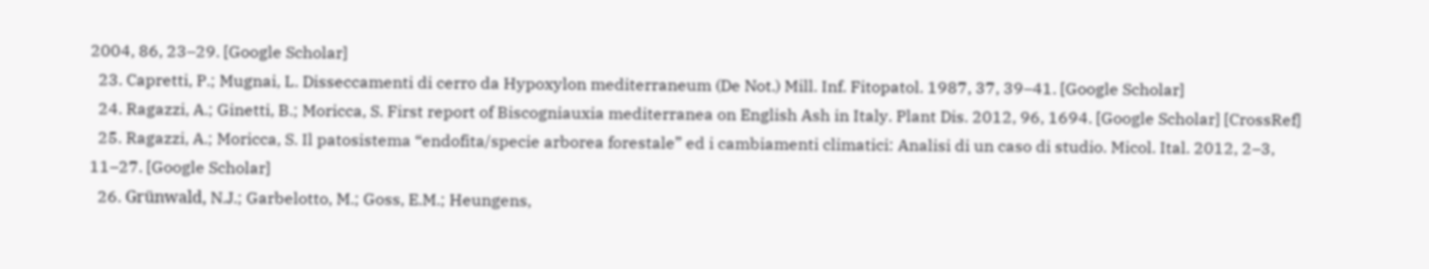2004, 86, 23–29. [Google Scholar]
  23. Capretti, P.; Mugnai, L. Disseccamenti di cerro da Hypoxylon mediterraneum (De Not.) Mill. Inf. Fitopatol. 1987, 37, 39–41. [Google Scholar]
  24. Ragazzi, A.; Ginetti, B.; Moricca, S. First report of Biscogniauxia mediterranea on English Ash in Italy. Plant Dis. 2012, 96, 1694. [Google Scholar] [CrossRef]
  25. Ragazzi, A.; Moricca, S. Il patosistema “endofita/specie arborea forestale” ed i cambiamenti climatici: Analisi di un caso di studio. Micol. Ital. 2012, 2–3, 11–27. [Google Scholar]
  26. Grünwald, N.J.; Garbelotto, M.; Goss, E.M.; Heungens,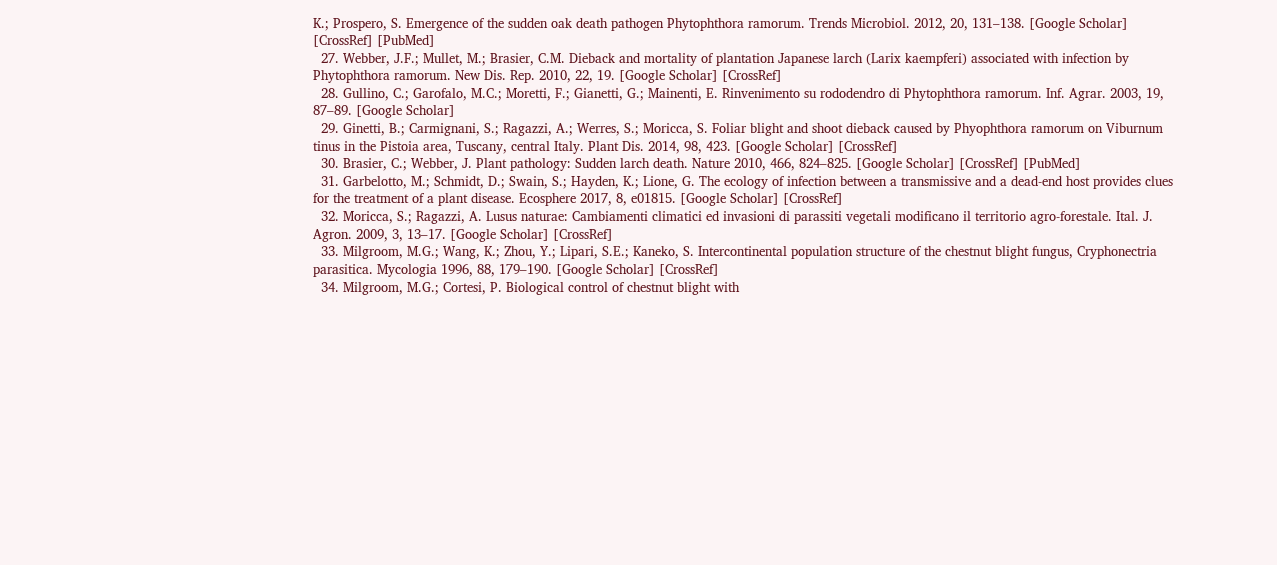K.; Prospero, S. Emergence of the sudden oak death pathogen Phytophthora ramorum. Trends Microbiol. 2012, 20, 131–138. [Google Scholar] [CrossRef] [PubMed]
  27. Webber, J.F.; Mullet, M.; Brasier, C.M. Dieback and mortality of plantation Japanese larch (Larix kaempferi) associated with infection by Phytophthora ramorum. New Dis. Rep. 2010, 22, 19. [Google Scholar] [CrossRef]
  28. Gullino, C.; Garofalo, M.C.; Moretti, F.; Gianetti, G.; Mainenti, E. Rinvenimento su rododendro di Phytophthora ramorum. Inf. Agrar. 2003, 19, 87–89. [Google Scholar]
  29. Ginetti, B.; Carmignani, S.; Ragazzi, A.; Werres, S.; Moricca, S. Foliar blight and shoot dieback caused by Phyophthora ramorum on Viburnum tinus in the Pistoia area, Tuscany, central Italy. Plant Dis. 2014, 98, 423. [Google Scholar] [CrossRef]
  30. Brasier, C.; Webber, J. Plant pathology: Sudden larch death. Nature 2010, 466, 824–825. [Google Scholar] [CrossRef] [PubMed]
  31. Garbelotto, M.; Schmidt, D.; Swain, S.; Hayden, K.; Lione, G. The ecology of infection between a transmissive and a dead-end host provides clues for the treatment of a plant disease. Ecosphere 2017, 8, e01815. [Google Scholar] [CrossRef]
  32. Moricca, S.; Ragazzi, A. Lusus naturae: Cambiamenti climatici ed invasioni di parassiti vegetali modificano il territorio agro-forestale. Ital. J. Agron. 2009, 3, 13–17. [Google Scholar] [CrossRef]
  33. Milgroom, M.G.; Wang, K.; Zhou, Y.; Lipari, S.E.; Kaneko, S. Intercontinental population structure of the chestnut blight fungus, Cryphonectria parasitica. Mycologia 1996, 88, 179–190. [Google Scholar] [CrossRef]
  34. Milgroom, M.G.; Cortesi, P. Biological control of chestnut blight with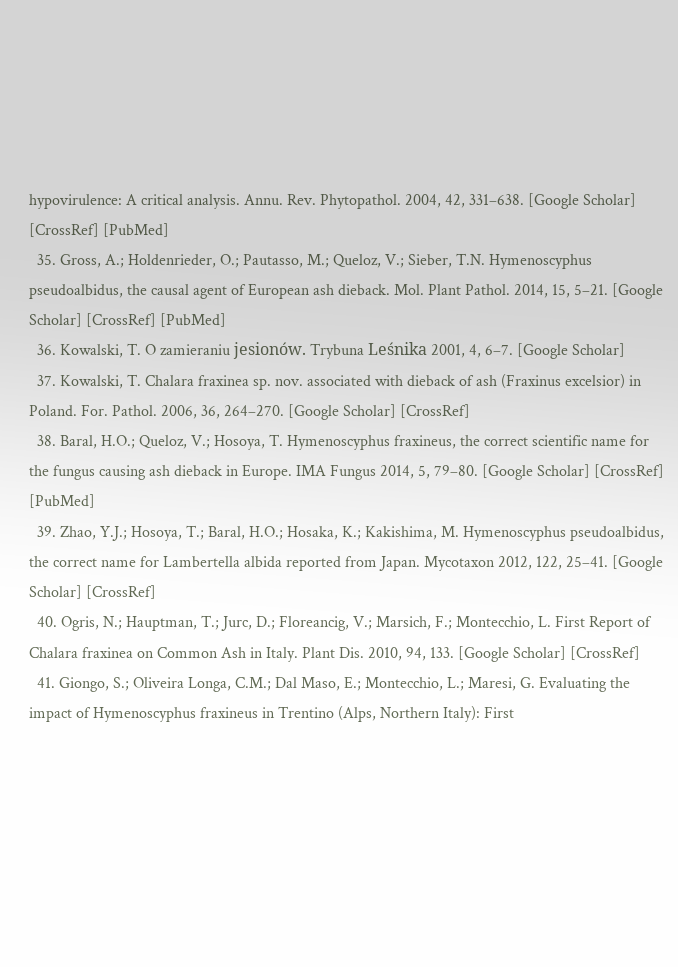hypovirulence: A critical analysis. Annu. Rev. Phytopathol. 2004, 42, 331–638. [Google Scholar] [CrossRef] [PubMed]
  35. Gross, A.; Holdenrieder, O.; Pautasso, M.; Queloz, V.; Sieber, T.N. Hymenoscyphus pseudoalbidus, the causal agent of European ash dieback. Mol. Plant Pathol. 2014, 15, 5–21. [Google Scholar] [CrossRef] [PubMed]
  36. Kowalski, T. O zamieraniu jesionów. Trybuna Leśnika 2001, 4, 6–7. [Google Scholar]
  37. Kowalski, T. Chalara fraxinea sp. nov. associated with dieback of ash (Fraxinus excelsior) in Poland. For. Pathol. 2006, 36, 264–270. [Google Scholar] [CrossRef]
  38. Baral, H.O.; Queloz, V.; Hosoya, T. Hymenoscyphus fraxineus, the correct scientific name for the fungus causing ash dieback in Europe. IMA Fungus 2014, 5, 79–80. [Google Scholar] [CrossRef] [PubMed]
  39. Zhao, Y.J.; Hosoya, T.; Baral, H.O.; Hosaka, K.; Kakishima, M. Hymenoscyphus pseudoalbidus, the correct name for Lambertella albida reported from Japan. Mycotaxon 2012, 122, 25–41. [Google Scholar] [CrossRef]
  40. Ogris, N.; Hauptman, T.; Jurc, D.; Floreancig, V.; Marsich, F.; Montecchio, L. First Report of Chalara fraxinea on Common Ash in Italy. Plant Dis. 2010, 94, 133. [Google Scholar] [CrossRef]
  41. Giongo, S.; Oliveira Longa, C.M.; Dal Maso, E.; Montecchio, L.; Maresi, G. Evaluating the impact of Hymenoscyphus fraxineus in Trentino (Alps, Northern Italy): First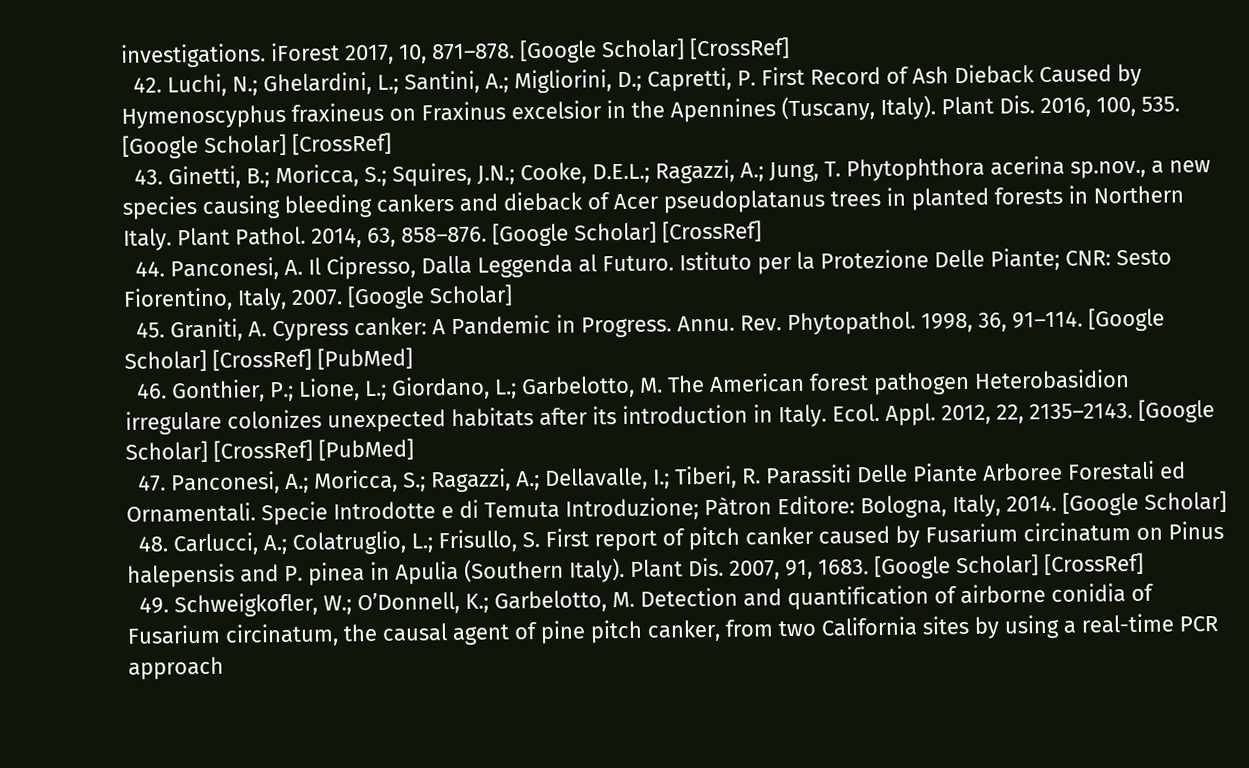investigations. iForest 2017, 10, 871–878. [Google Scholar] [CrossRef]
  42. Luchi, N.; Ghelardini, L.; Santini, A.; Migliorini, D.; Capretti, P. First Record of Ash Dieback Caused by Hymenoscyphus fraxineus on Fraxinus excelsior in the Apennines (Tuscany, Italy). Plant Dis. 2016, 100, 535. [Google Scholar] [CrossRef]
  43. Ginetti, B.; Moricca, S.; Squires, J.N.; Cooke, D.E.L.; Ragazzi, A.; Jung, T. Phytophthora acerina sp.nov., a new species causing bleeding cankers and dieback of Acer pseudoplatanus trees in planted forests in Northern Italy. Plant Pathol. 2014, 63, 858–876. [Google Scholar] [CrossRef]
  44. Panconesi, A. Il Cipresso, Dalla Leggenda al Futuro. Istituto per la Protezione Delle Piante; CNR: Sesto Fiorentino, Italy, 2007. [Google Scholar]
  45. Graniti, A. Cypress canker: A Pandemic in Progress. Annu. Rev. Phytopathol. 1998, 36, 91–114. [Google Scholar] [CrossRef] [PubMed]
  46. Gonthier, P.; Lione, L.; Giordano, L.; Garbelotto, M. The American forest pathogen Heterobasidion irregulare colonizes unexpected habitats after its introduction in Italy. Ecol. Appl. 2012, 22, 2135–2143. [Google Scholar] [CrossRef] [PubMed]
  47. Panconesi, A.; Moricca, S.; Ragazzi, A.; Dellavalle, I.; Tiberi, R. Parassiti Delle Piante Arboree Forestali ed Ornamentali. Specie Introdotte e di Temuta Introduzione; Pàtron Editore: Bologna, Italy, 2014. [Google Scholar]
  48. Carlucci, A.; Colatruglio, L.; Frisullo, S. First report of pitch canker caused by Fusarium circinatum on Pinus halepensis and P. pinea in Apulia (Southern Italy). Plant Dis. 2007, 91, 1683. [Google Scholar] [CrossRef]
  49. Schweigkofler, W.; O’Donnell, K.; Garbelotto, M. Detection and quantification of airborne conidia of Fusarium circinatum, the causal agent of pine pitch canker, from two California sites by using a real-time PCR approach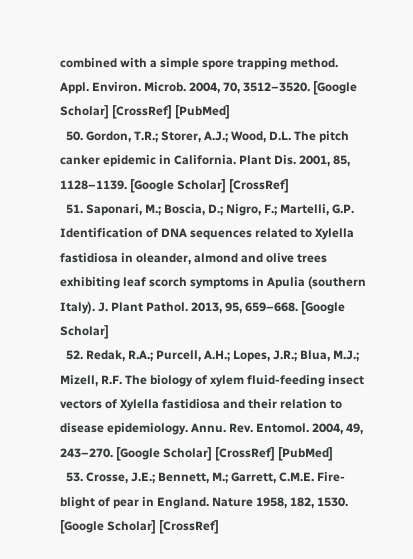combined with a simple spore trapping method. Appl. Environ. Microb. 2004, 70, 3512–3520. [Google Scholar] [CrossRef] [PubMed]
  50. Gordon, T.R.; Storer, A.J.; Wood, D.L. The pitch canker epidemic in California. Plant Dis. 2001, 85, 1128–1139. [Google Scholar] [CrossRef]
  51. Saponari, M.; Boscia, D.; Nigro, F.; Martelli, G.P. Identification of DNA sequences related to Xylella fastidiosa in oleander, almond and olive trees exhibiting leaf scorch symptoms in Apulia (southern Italy). J. Plant Pathol. 2013, 95, 659–668. [Google Scholar]
  52. Redak, R.A.; Purcell, A.H.; Lopes, J.R.; Blua, M.J.; Mizell, R.F. The biology of xylem fluid-feeding insect vectors of Xylella fastidiosa and their relation to disease epidemiology. Annu. Rev. Entomol. 2004, 49, 243–270. [Google Scholar] [CrossRef] [PubMed]
  53. Crosse, J.E.; Bennett, M.; Garrett, C.M.E. Fire-blight of pear in England. Nature 1958, 182, 1530. [Google Scholar] [CrossRef]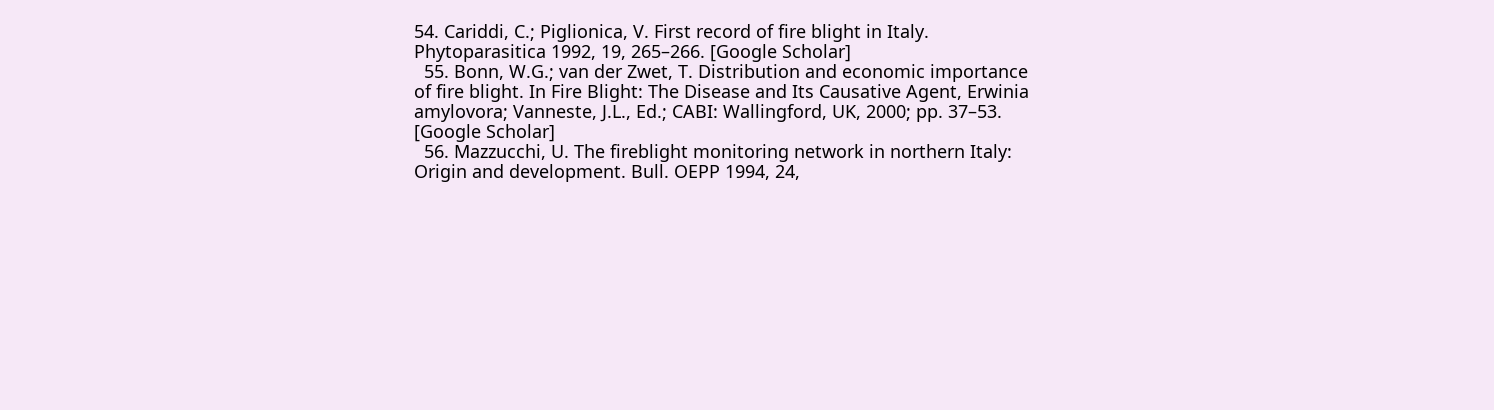54. Cariddi, C.; Piglionica, V. First record of fire blight in Italy. Phytoparasitica 1992, 19, 265–266. [Google Scholar]
  55. Bonn, W.G.; van der Zwet, T. Distribution and economic importance of fire blight. In Fire Blight: The Disease and Its Causative Agent, Erwinia amylovora; Vanneste, J.L., Ed.; CABI: Wallingford, UK, 2000; pp. 37–53. [Google Scholar]
  56. Mazzucchi, U. The fireblight monitoring network in northern Italy: Origin and development. Bull. OEPP 1994, 24,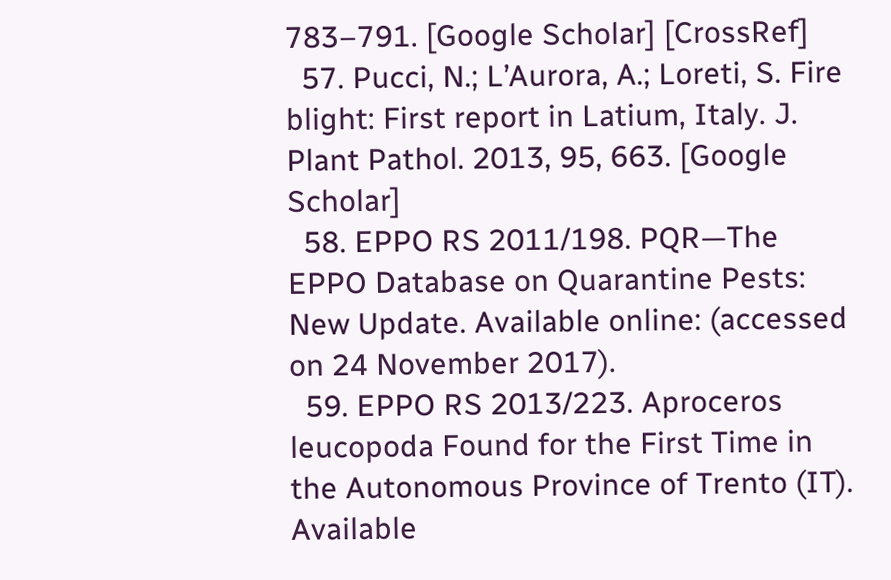783–791. [Google Scholar] [CrossRef]
  57. Pucci, N.; L’Aurora, A.; Loreti, S. Fire blight: First report in Latium, Italy. J. Plant Pathol. 2013, 95, 663. [Google Scholar]
  58. EPPO RS 2011/198. PQR—The EPPO Database on Quarantine Pests: New Update. Available online: (accessed on 24 November 2017).
  59. EPPO RS 2013/223. Aproceros leucopoda Found for the First Time in the Autonomous Province of Trento (IT). Available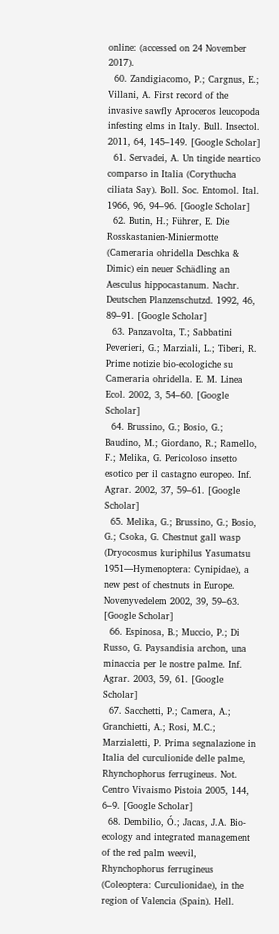online: (accessed on 24 November 2017).
  60. Zandigiacomo, P.; Cargnus, E.; Villani, A. First record of the invasive sawfly Aproceros leucopoda infesting elms in Italy. Bull. Insectol. 2011, 64, 145–149. [Google Scholar]
  61. Servadei, A. Un tingide neartico comparso in Italia (Corythucha ciliata Say). Boll. Soc. Entomol. Ital. 1966, 96, 94–96. [Google Scholar]
  62. Butin, H.; Führer, E. Die Rosskastanien-Miniermotte (Cameraria ohridella Deschka & Dimic) ein neuer Schädling an Aesculus hippocastanum. Nachr. Deutschen Planzenschutzd. 1992, 46, 89–91. [Google Scholar]
  63. Panzavolta, T.; Sabbatini Peverieri, G.; Marziali, L.; Tiberi, R. Prime notizie bio-ecologiche su Cameraria ohridella. E. M. Linea Ecol. 2002, 3, 54–60. [Google Scholar]
  64. Brussino, G.; Bosio, G.; Baudino, M.; Giordano, R.; Ramello, F.; Melika, G. Pericoloso insetto esotico per il castagno europeo. Inf. Agrar. 2002, 37, 59–61. [Google Scholar]
  65. Melika, G.; Brussino, G.; Bosio, G.; Csoka, G. Chestnut gall wasp (Dryocosmus kuriphilus Yasumatsu 1951—Hymenoptera: Cynipidae), a new pest of chestnuts in Europe. Novenyvedelem 2002, 39, 59–63. [Google Scholar]
  66. Espinosa, B.; Muccio, P.; Di Russo, G. Paysandisia archon, una minaccia per le nostre palme. Inf. Agrar. 2003, 59, 61. [Google Scholar]
  67. Sacchetti, P.; Camera, A.; Granchietti, A.; Rosi, M.C.; Marzialetti, P. Prima segnalazione in Italia del curculionide delle palme, Rhynchophorus ferrugineus. Not. Centro Vivaismo Pistoia 2005, 144, 6–9. [Google Scholar]
  68. Dembilio, Ó.; Jacas, J.A. Bio-ecology and integrated management of the red palm weevil, Rhynchophorus ferrugineus (Coleoptera: Curculionidae), in the region of Valencia (Spain). Hell.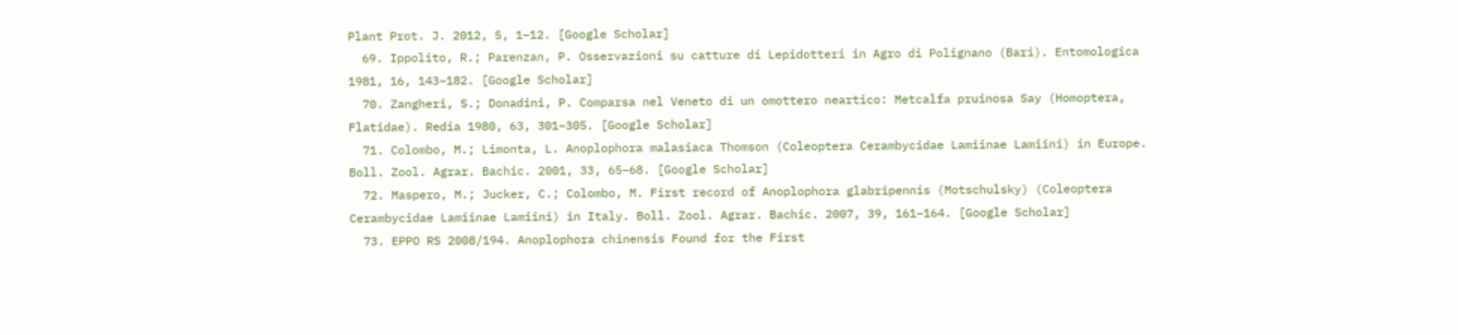Plant Prot. J. 2012, 5, 1–12. [Google Scholar]
  69. Ippolito, R.; Parenzan, P. Osservazioni su catture di Lepidotteri in Agro di Polignano (Bari). Entomologica 1981, 16, 143–182. [Google Scholar]
  70. Zangheri, S.; Donadini, P. Comparsa nel Veneto di un omottero neartico: Metcalfa pruinosa Say (Homoptera, Flatidae). Redia 1980, 63, 301–305. [Google Scholar]
  71. Colombo, M.; Limonta, L. Anoplophora malasiaca Thomson (Coleoptera Cerambycidae Lamiinae Lamiini) in Europe. Boll. Zool. Agrar. Bachic. 2001, 33, 65–68. [Google Scholar]
  72. Maspero, M.; Jucker, C.; Colombo, M. First record of Anoplophora glabripennis (Motschulsky) (Coleoptera Cerambycidae Lamiinae Lamiini) in Italy. Boll. Zool. Agrar. Bachic. 2007, 39, 161–164. [Google Scholar]
  73. EPPO RS 2008/194. Anoplophora chinensis Found for the First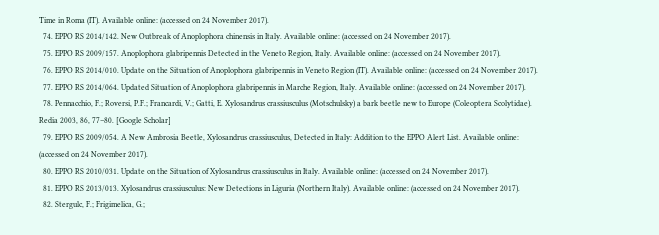Time in Roma (IT). Available online: (accessed on 24 November 2017).
  74. EPPO RS 2014/142. New Outbreak of Anoplophora chinensis in Italy. Available online: (accessed on 24 November 2017).
  75. EPPO RS 2009/157. Anoplophora glabripennis Detected in the Veneto Region, Italy. Available online: (accessed on 24 November 2017).
  76. EPPO RS 2014/010. Update on the Situation of Anoplophora glabripennis in Veneto Region (IT). Available online: (accessed on 24 November 2017).
  77. EPPO RS 2014/064. Updated Situation of Anoplophora glabripennis in Marche Region, Italy. Available online: (accessed on 24 November 2017).
  78. Pennacchio, F.; Roversi, P.F.; Francardi, V.; Gatti, E. Xylosandrus crassiusculus (Motschulsky) a bark beetle new to Europe (Coleoptera Scolytidae). Redia 2003, 86, 77–80. [Google Scholar]
  79. EPPO RS 2009/054. A New Ambrosia Beetle, Xylosandrus crassiusculus, Detected in Italy: Addition to the EPPO Alert List. Available online: (accessed on 24 November 2017).
  80. EPPO RS 2010/031. Update on the Situation of Xylosandrus crassiusculus in Italy. Available online: (accessed on 24 November 2017).
  81. EPPO RS 2013/013. Xylosandrus crassiusculus: New Detections in Liguria (Northern Italy). Available online: (accessed on 24 November 2017).
  82. Stergulc, F.; Frigimelica, G.;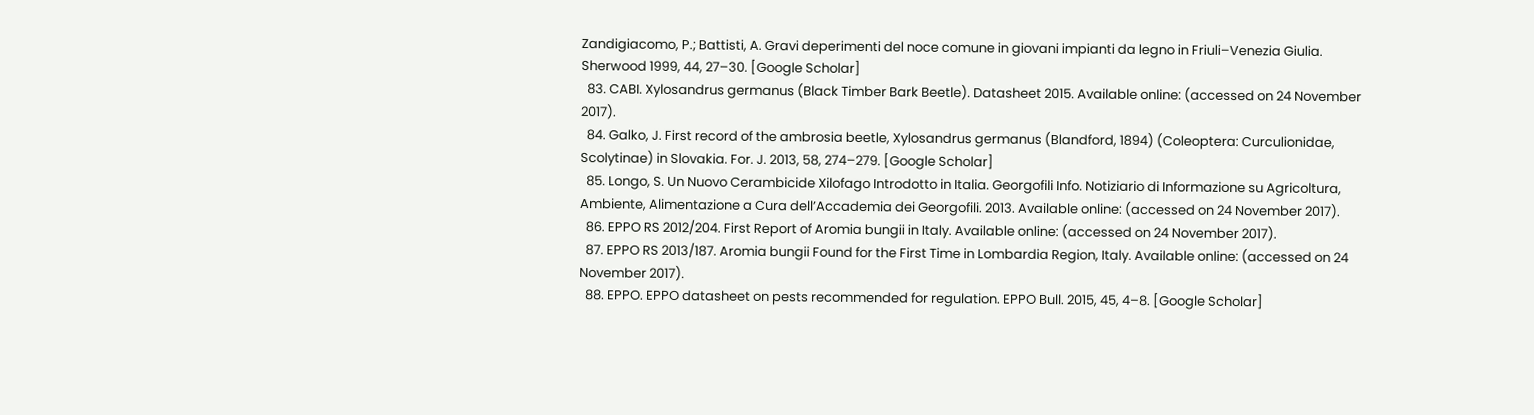Zandigiacomo, P.; Battisti, A. Gravi deperimenti del noce comune in giovani impianti da legno in Friuli–Venezia Giulia. Sherwood 1999, 44, 27–30. [Google Scholar]
  83. CABI. Xylosandrus germanus (Black Timber Bark Beetle). Datasheet 2015. Available online: (accessed on 24 November 2017).
  84. Galko, J. First record of the ambrosia beetle, Xylosandrus germanus (Blandford, 1894) (Coleoptera: Curculionidae, Scolytinae) in Slovakia. For. J. 2013, 58, 274–279. [Google Scholar]
  85. Longo, S. Un Nuovo Cerambicide Xilofago Introdotto in Italia. Georgofili Info. Notiziario di Informazione su Agricoltura, Ambiente, Alimentazione a Cura dell’Accademia dei Georgofili. 2013. Available online: (accessed on 24 November 2017).
  86. EPPO RS 2012/204. First Report of Aromia bungii in Italy. Available online: (accessed on 24 November 2017).
  87. EPPO RS 2013/187. Aromia bungii Found for the First Time in Lombardia Region, Italy. Available online: (accessed on 24 November 2017).
  88. EPPO. EPPO datasheet on pests recommended for regulation. EPPO Bull. 2015, 45, 4–8. [Google Scholar]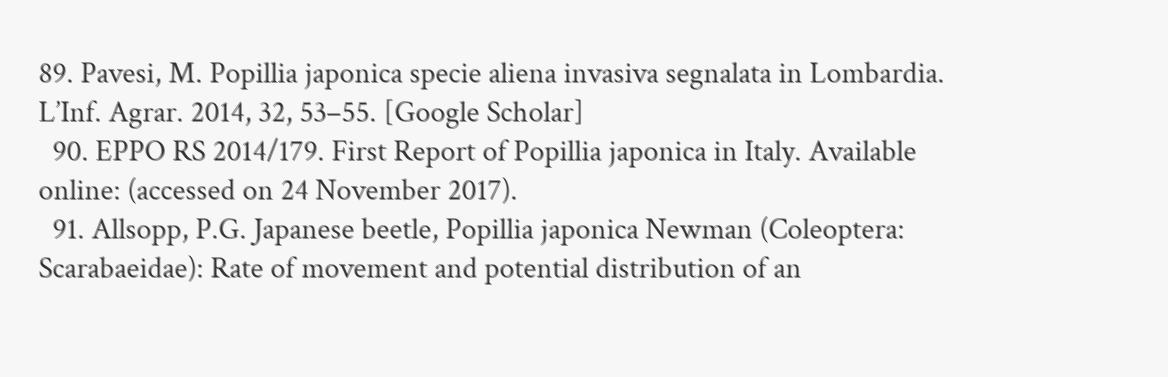89. Pavesi, M. Popillia japonica specie aliena invasiva segnalata in Lombardia. L’Inf. Agrar. 2014, 32, 53–55. [Google Scholar]
  90. EPPO RS 2014/179. First Report of Popillia japonica in Italy. Available online: (accessed on 24 November 2017).
  91. Allsopp, P.G. Japanese beetle, Popillia japonica Newman (Coleoptera: Scarabaeidae): Rate of movement and potential distribution of an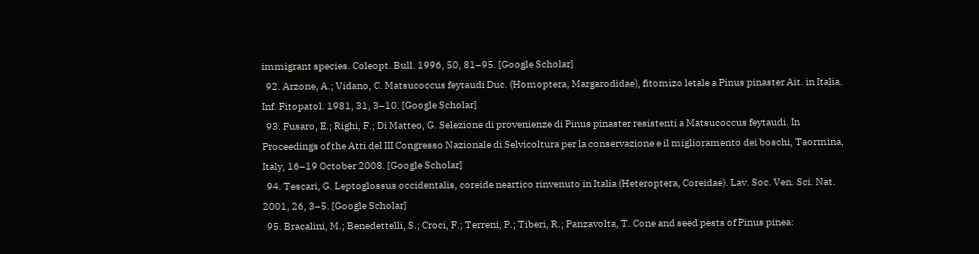immigrant species. Coleopt. Bull. 1996, 50, 81–95. [Google Scholar]
  92. Arzone, A.; Vidano, C. Matsucoccus feytaudi Duc. (Homoptera, Margarodidae), fitomizo letale a Pinus pinaster Ait. in Italia. Inf. Fitopatol. 1981, 31, 3–10. [Google Scholar]
  93. Fusaro, E.; Righi, F.; Di Matteo, G. Selezione di provenienze di Pinus pinaster resistenti a Matsucoccus feytaudi. In Proceedings of the Atti del III Congresso Nazionale di Selvicoltura per la conservazione e il miglioramento dei boschi, Taormina, Italy, 16–19 October 2008. [Google Scholar]
  94. Tescari, G. Leptoglossus occidentalis, coreide neartico rinvenuto in Italia (Heteroptera, Coreidae). Lav. Soc. Ven. Sci. Nat. 2001, 26, 3–5. [Google Scholar]
  95. Bracalini, M.; Benedettelli, S.; Croci, F.; Terreni, P.; Tiberi, R.; Panzavolta, T. Cone and seed pests of Pinus pinea: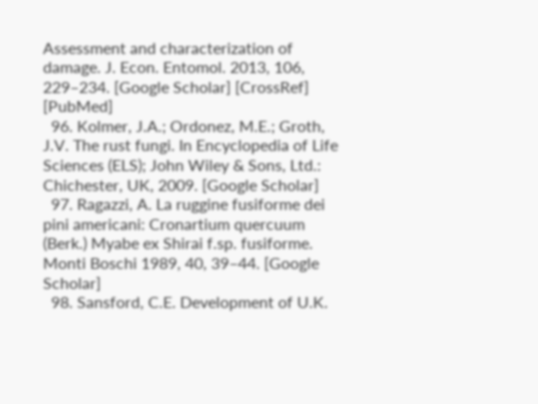Assessment and characterization of damage. J. Econ. Entomol. 2013, 106, 229–234. [Google Scholar] [CrossRef] [PubMed]
  96. Kolmer, J.A.; Ordonez, M.E.; Groth, J.V. The rust fungi. In Encyclopedia of Life Sciences (ELS); John Wiley & Sons, Ltd.: Chichester, UK, 2009. [Google Scholar]
  97. Ragazzi, A. La ruggine fusiforme dei pini americani: Cronartium quercuum (Berk.) Myabe ex Shirai f.sp. fusiforme. Monti Boschi 1989, 40, 39–44. [Google Scholar]
  98. Sansford, C.E. Development of U.K.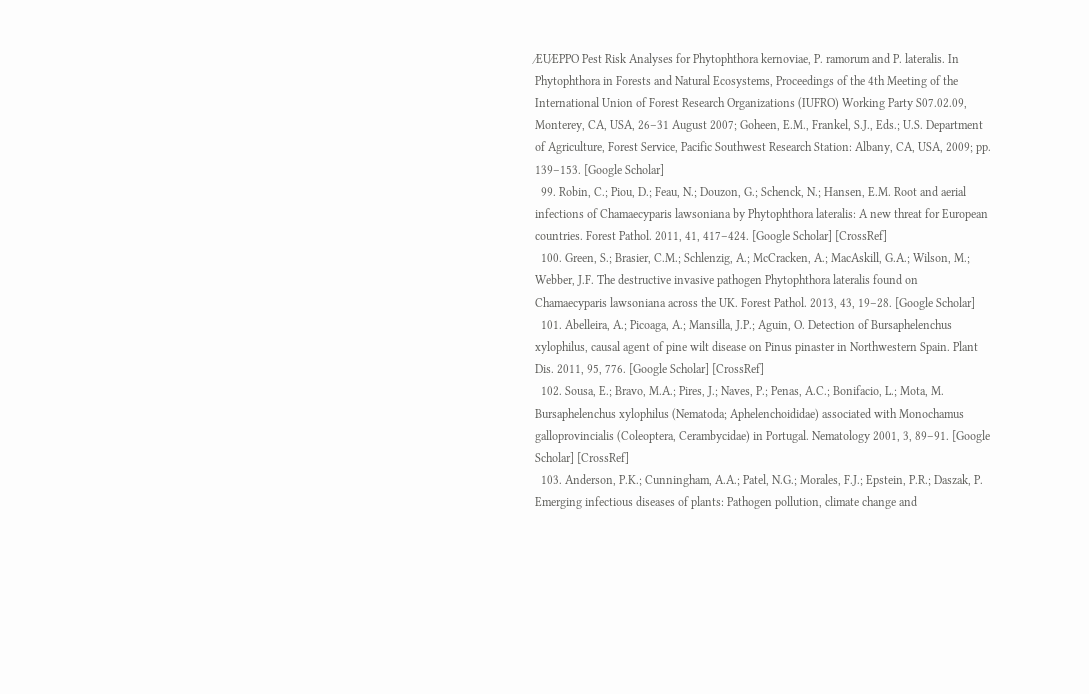⁄EU⁄EPPO Pest Risk Analyses for Phytophthora kernoviae, P. ramorum and P. lateralis. In Phytophthora in Forests and Natural Ecosystems, Proceedings of the 4th Meeting of the International Union of Forest Research Organizations (IUFRO) Working Party S07.02.09, Monterey, CA, USA, 26–31 August 2007; Goheen, E.M., Frankel, S.J., Eds.; U.S. Department of Agriculture, Forest Service, Pacific Southwest Research Station: Albany, CA, USA, 2009; pp. 139–153. [Google Scholar]
  99. Robin, C.; Piou, D.; Feau, N.; Douzon, G.; Schenck, N.; Hansen, E.M. Root and aerial infections of Chamaecyparis lawsoniana by Phytophthora lateralis: A new threat for European countries. Forest Pathol. 2011, 41, 417–424. [Google Scholar] [CrossRef]
  100. Green, S.; Brasier, C.M.; Schlenzig, A.; McCracken, A.; MacAskill, G.A.; Wilson, M.; Webber, J.F. The destructive invasive pathogen Phytophthora lateralis found on Chamaecyparis lawsoniana across the UK. Forest Pathol. 2013, 43, 19–28. [Google Scholar]
  101. Abelleira, A.; Picoaga, A.; Mansilla, J.P.; Aguin, O. Detection of Bursaphelenchus xylophilus, causal agent of pine wilt disease on Pinus pinaster in Northwestern Spain. Plant Dis. 2011, 95, 776. [Google Scholar] [CrossRef]
  102. Sousa, E.; Bravo, M.A.; Pires, J.; Naves, P.; Penas, A.C.; Bonifacio, L.; Mota, M. Bursaphelenchus xylophilus (Nematoda; Aphelenchoididae) associated with Monochamus galloprovincialis (Coleoptera, Cerambycidae) in Portugal. Nematology 2001, 3, 89–91. [Google Scholar] [CrossRef]
  103. Anderson, P.K.; Cunningham, A.A.; Patel, N.G.; Morales, F.J.; Epstein, P.R.; Daszak, P. Emerging infectious diseases of plants: Pathogen pollution, climate change and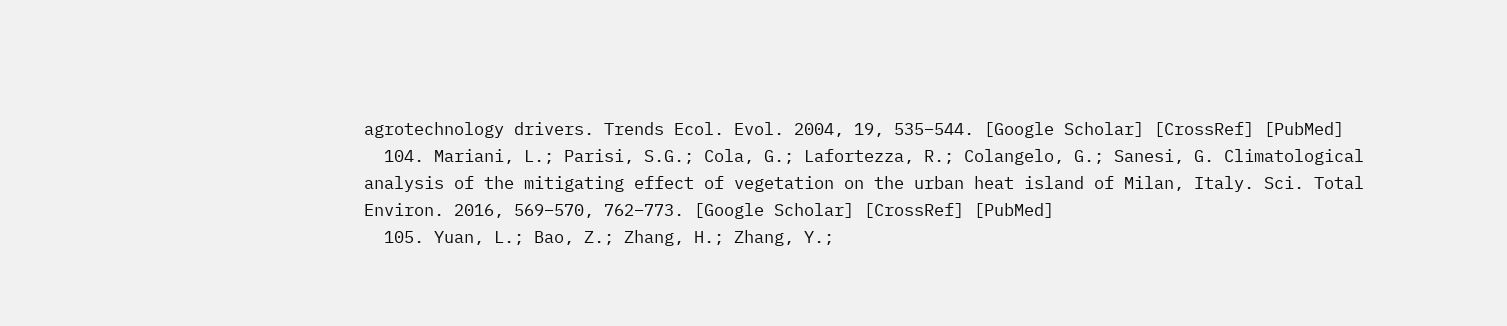agrotechnology drivers. Trends Ecol. Evol. 2004, 19, 535–544. [Google Scholar] [CrossRef] [PubMed]
  104. Mariani, L.; Parisi, S.G.; Cola, G.; Lafortezza, R.; Colangelo, G.; Sanesi, G. Climatological analysis of the mitigating effect of vegetation on the urban heat island of Milan, Italy. Sci. Total Environ. 2016, 569–570, 762–773. [Google Scholar] [CrossRef] [PubMed]
  105. Yuan, L.; Bao, Z.; Zhang, H.; Zhang, Y.;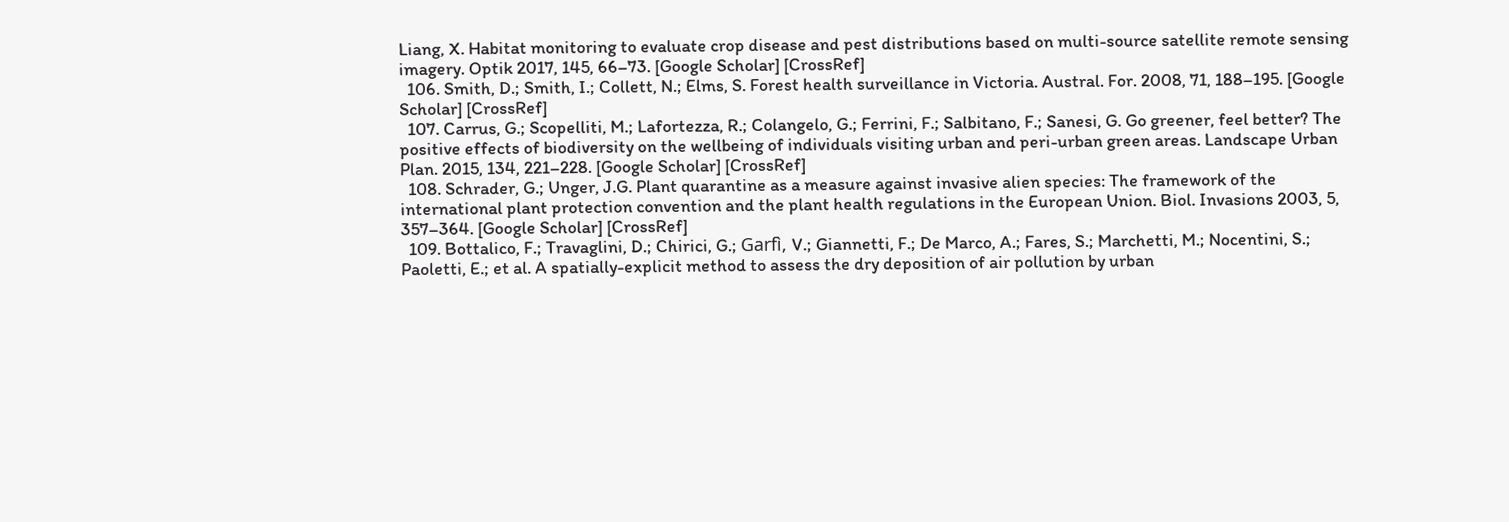Liang, X. Habitat monitoring to evaluate crop disease and pest distributions based on multi-source satellite remote sensing imagery. Optik 2017, 145, 66–73. [Google Scholar] [CrossRef]
  106. Smith, D.; Smith, I.; Collett, N.; Elms, S. Forest health surveillance in Victoria. Austral. For. 2008, 71, 188–195. [Google Scholar] [CrossRef]
  107. Carrus, G.; Scopelliti, M.; Lafortezza, R.; Colangelo, G.; Ferrini, F.; Salbitano, F.; Sanesi, G. Go greener, feel better? The positive effects of biodiversity on the wellbeing of individuals visiting urban and peri-urban green areas. Landscape Urban Plan. 2015, 134, 221–228. [Google Scholar] [CrossRef]
  108. Schrader, G.; Unger, J.G. Plant quarantine as a measure against invasive alien species: The framework of the international plant protection convention and the plant health regulations in the European Union. Biol. Invasions 2003, 5, 357–364. [Google Scholar] [CrossRef]
  109. Bottalico, F.; Travaglini, D.; Chirici, G.; Garfì, V.; Giannetti, F.; De Marco, A.; Fares, S.; Marchetti, M.; Nocentini, S.; Paoletti, E.; et al. A spatially-explicit method to assess the dry deposition of air pollution by urban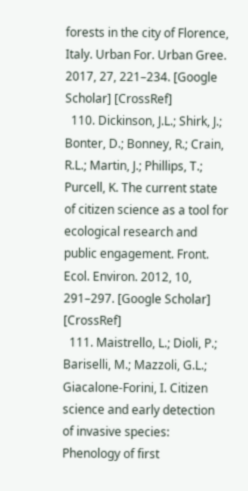forests in the city of Florence, Italy. Urban For. Urban Gree. 2017, 27, 221–234. [Google Scholar] [CrossRef]
  110. Dickinson, J.L.; Shirk, J.; Bonter, D.; Bonney, R.; Crain, R.L.; Martin, J.; Phillips, T.; Purcell, K. The current state of citizen science as a tool for ecological research and public engagement. Front. Ecol. Environ. 2012, 10, 291–297. [Google Scholar] [CrossRef]
  111. Maistrello, L.; Dioli, P.; Bariselli, M.; Mazzoli, G.L.; Giacalone-Forini, I. Citizen science and early detection of invasive species: Phenology of first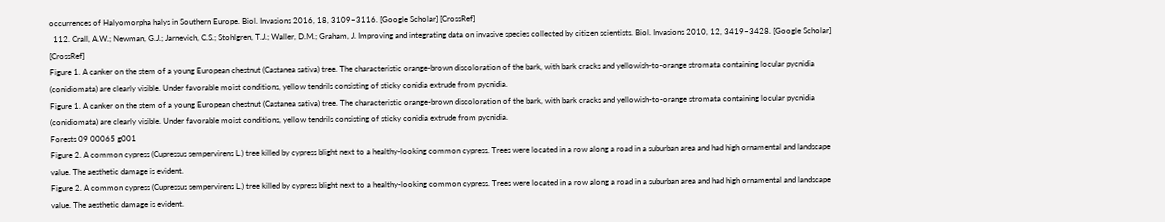occurrences of Halyomorpha halys in Southern Europe. Biol. Invasions 2016, 18, 3109–3116. [Google Scholar] [CrossRef]
  112. Crall, A.W.; Newman, G.J.; Jarnevich, C.S.; Stohlgren, T.J.; Waller, D.M.; Graham, J. Improving and integrating data on invasive species collected by citizen scientists. Biol. Invasions 2010, 12, 3419–3428. [Google Scholar] [CrossRef]
Figure 1. A canker on the stem of a young European chestnut (Castanea sativa) tree. The characteristic orange-brown discoloration of the bark, with bark cracks and yellowish-to-orange stromata containing locular pycnidia (conidiomata) are clearly visible. Under favorable moist conditions, yellow tendrils consisting of sticky conidia extrude from pycnidia.
Figure 1. A canker on the stem of a young European chestnut (Castanea sativa) tree. The characteristic orange-brown discoloration of the bark, with bark cracks and yellowish-to-orange stromata containing locular pycnidia (conidiomata) are clearly visible. Under favorable moist conditions, yellow tendrils consisting of sticky conidia extrude from pycnidia.
Forests 09 00065 g001
Figure 2. A common cypress (Cupressus sempervirens L.) tree killed by cypress blight next to a healthy-looking common cypress. Trees were located in a row along a road in a suburban area and had high ornamental and landscape value. The aesthetic damage is evident.
Figure 2. A common cypress (Cupressus sempervirens L.) tree killed by cypress blight next to a healthy-looking common cypress. Trees were located in a row along a road in a suburban area and had high ornamental and landscape value. The aesthetic damage is evident.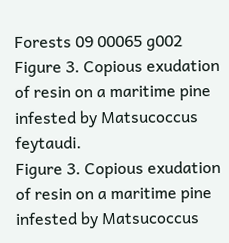Forests 09 00065 g002
Figure 3. Copious exudation of resin on a maritime pine infested by Matsucoccus feytaudi.
Figure 3. Copious exudation of resin on a maritime pine infested by Matsucoccus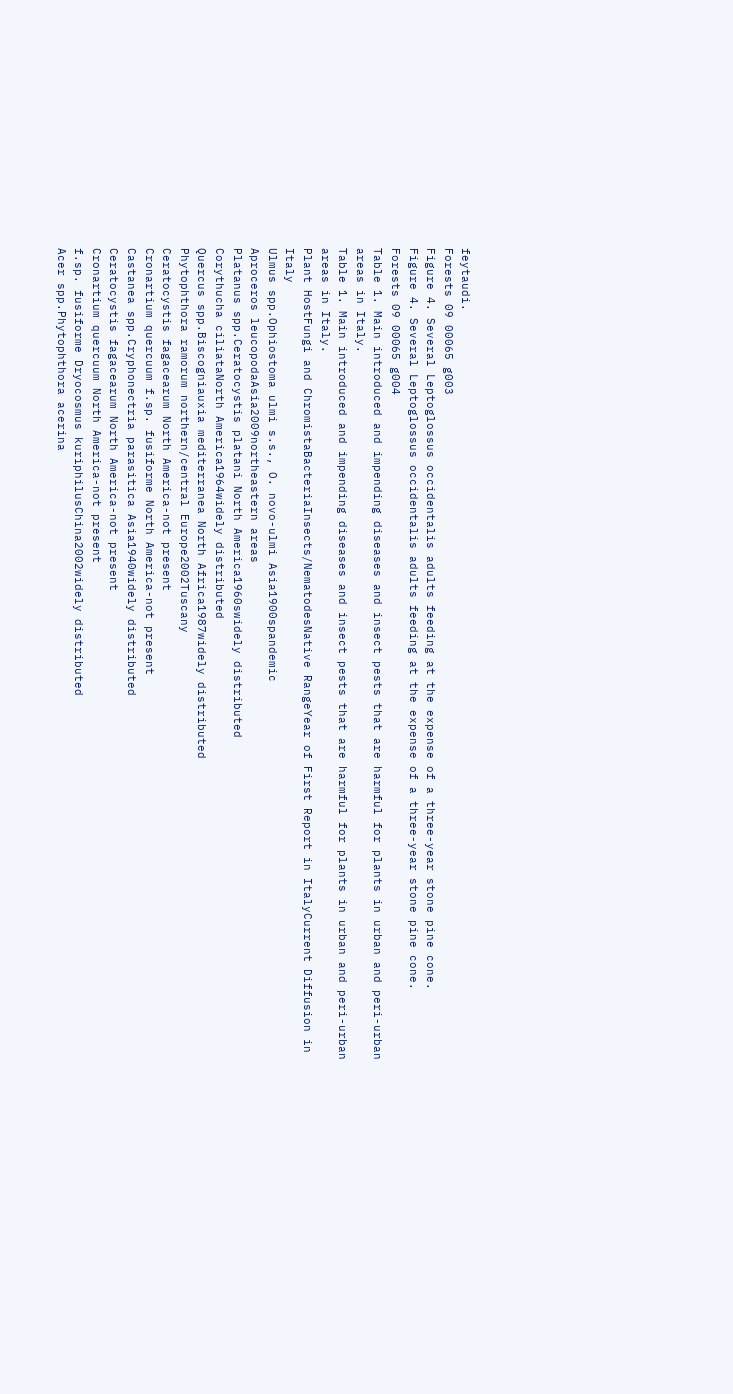feytaudi.
Forests 09 00065 g003
Figure 4. Several Leptoglossus occidentalis adults feeding at the expense of a three-year stone pine cone.
Figure 4. Several Leptoglossus occidentalis adults feeding at the expense of a three-year stone pine cone.
Forests 09 00065 g004
Table 1. Main introduced and impending diseases and insect pests that are harmful for plants in urban and peri-urban areas in Italy.
Table 1. Main introduced and impending diseases and insect pests that are harmful for plants in urban and peri-urban areas in Italy.
Plant HostFungi and ChromistaBacteriaInsects/NematodesNative RangeYear of First Report in ItalyCurrent Diffusion in Italy
Ulmus spp.Ophiostoma ulmi s.s., O. novo-ulmi Asia1900spandemic
Aproceros leucopodaAsia2009northeastern areas
Platanus spp.Ceratocystis platani North America1960swidely distributed
Corythucha ciliataNorth America1964widely distributed
Quercus spp.Biscogniauxia mediterranea North Africa1987widely distributed
Phytophthora ramorum northern/central Europe2002Tuscany
Ceratocystis fagacearum North America-not present
Cronartium quercuum f.sp. fusiforme North America-not present
Castanea spp.Cryphonectria parasitica Asia1940widely distributed
Ceratocystis fagacearum North America-not present
Cronartium quercuum North America-not present
f.sp. fusiforme Dryocosmus kuriphilusChina2002widely distributed
Acer spp.Phytophthora acerina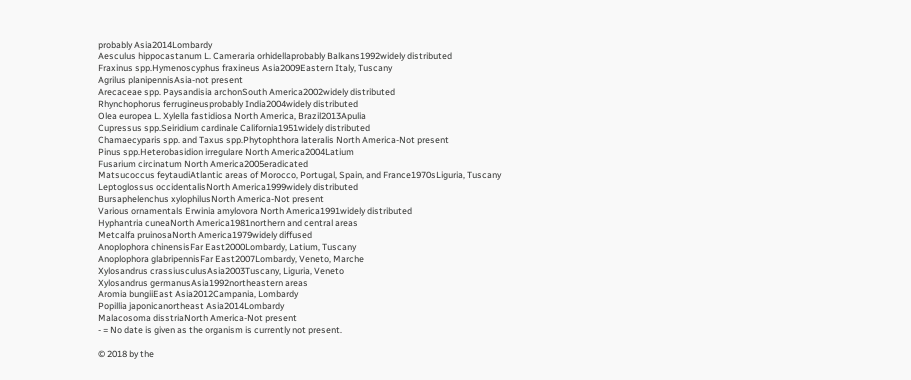probably Asia2014Lombardy
Aesculus hippocastanum L. Cameraria orhidellaprobably Balkans1992widely distributed
Fraxinus spp.Hymenoscyphus fraxineus Asia2009Eastern Italy, Tuscany
Agrilus planipennisAsia-not present
Arecaceae spp. Paysandisia archonSouth America2002widely distributed
Rhynchophorus ferrugineusprobably India2004widely distributed
Olea europea L. Xylella fastidiosa North America, Brazil2013Apulia
Cupressus spp.Seiridium cardinale California1951widely distributed
Chamaecyparis spp. and Taxus spp.Phytophthora lateralis North America-Not present
Pinus spp.Heterobasidion irregulare North America2004Latium
Fusarium circinatum North America2005eradicated
Matsucoccus feytaudiAtlantic areas of Morocco, Portugal, Spain, and France1970sLiguria, Tuscany
Leptoglossus occidentalisNorth America1999widely distributed
Bursaphelenchus xylophilusNorth America-Not present
Various ornamentals Erwinia amylovora North America1991widely distributed
Hyphantria cuneaNorth America1981northern and central areas
Metcalfa pruinosaNorth America1979widely diffused
Anoplophora chinensisFar East2000Lombardy, Latium, Tuscany
Anoplophora glabripennisFar East2007Lombardy, Veneto, Marche
Xylosandrus crassiusculusAsia2003Tuscany, Liguria, Veneto
Xylosandrus germanusAsia1992northeastern areas
Aromia bungiiEast Asia2012Campania, Lombardy
Popillia japonicanortheast Asia2014Lombardy
Malacosoma disstriaNorth America-Not present
- = No date is given as the organism is currently not present.

© 2018 by the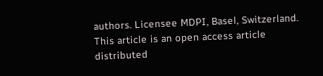authors. Licensee MDPI, Basel, Switzerland. This article is an open access article distributed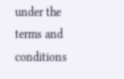under the terms and conditions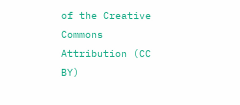of the Creative Commons Attribution (CC BY)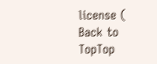license (
Back to TopTop